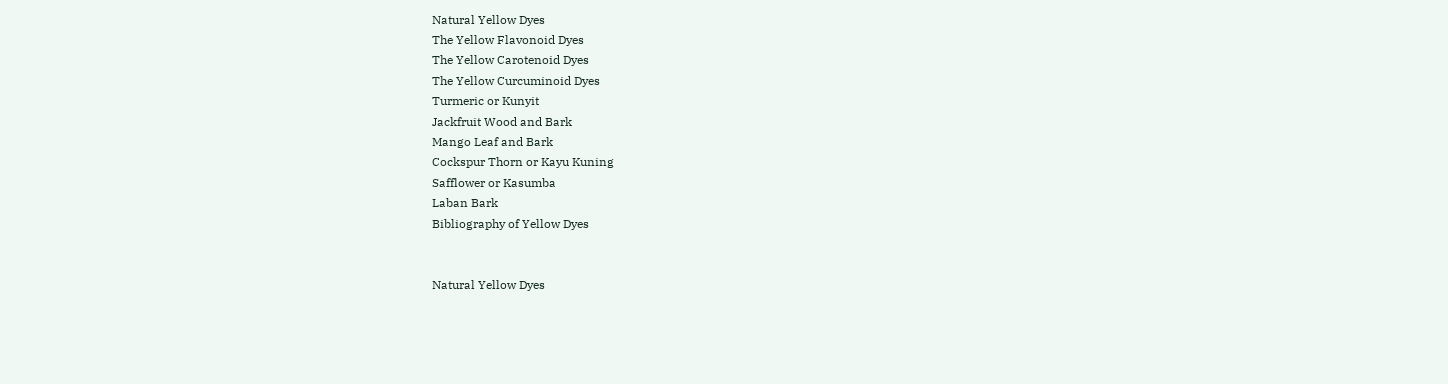Natural Yellow Dyes
The Yellow Flavonoid Dyes
The Yellow Carotenoid Dyes
The Yellow Curcuminoid Dyes
Turmeric or Kunyit
Jackfruit Wood and Bark
Mango Leaf and Bark
Cockspur Thorn or Kayu Kuning
Safflower or Kasumba
Laban Bark
Bibliography of Yellow Dyes


Natural Yellow Dyes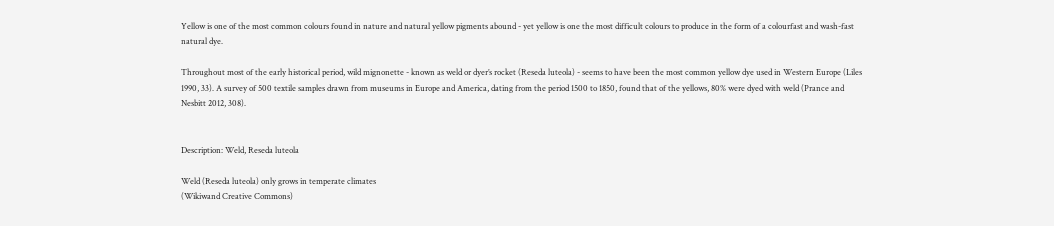Yellow is one of the most common colours found in nature and natural yellow pigments abound - yet yellow is one the most difficult colours to produce in the form of a colourfast and wash-fast natural dye.

Throughout most of the early historical period, wild mignonette - known as weld or dyer’s rocket (Reseda luteola) - seems to have been the most common yellow dye used in Western Europe (Liles 1990, 33). A survey of 500 textile samples drawn from museums in Europe and America, dating from the period 1500 to 1850, found that of the yellows, 80% were dyed with weld (Prance and Nesbitt 2012, 308).


Description: Weld, Reseda luteola

Weld (Reseda luteola) only grows in temperate climates
(Wikiwand Creative Commons)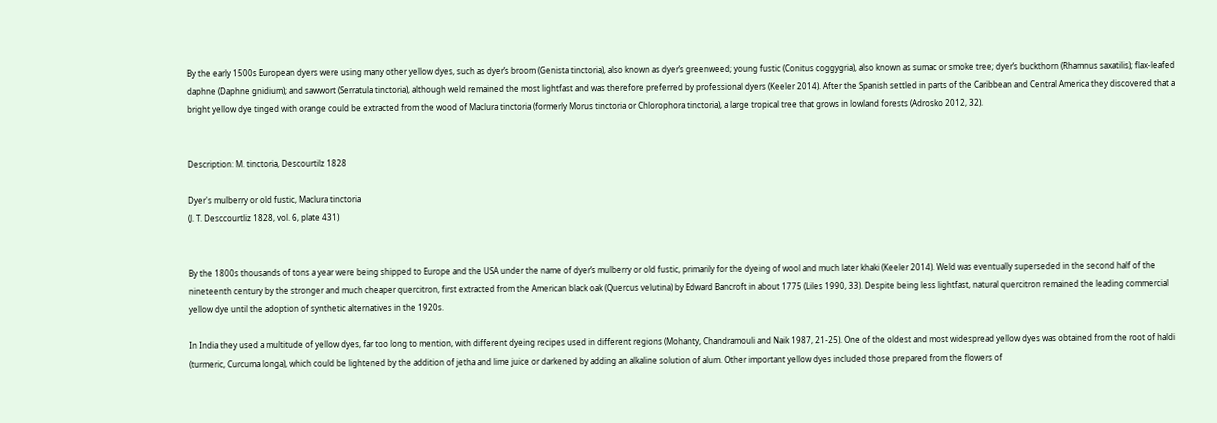By the early 1500s European dyers were using many other yellow dyes, such as dyer’s broom (Genista tinctoria), also known as dyer’s greenweed; young fustic (Conitus coggygria), also known as sumac or smoke tree; dyer’s buckthorn (Rhamnus saxatilis); flax-leafed daphne (Daphne gnidium); and sawwort (Serratula tinctoria), although weld remained the most lightfast and was therefore preferred by professional dyers (Keeler 2014). After the Spanish settled in parts of the Caribbean and Central America they discovered that a bright yellow dye tinged with orange could be extracted from the wood of Maclura tinctoria (formerly Morus tinctoria or Chlorophora tinctoria), a large tropical tree that grows in lowland forests (Adrosko 2012, 32).


Description: M. tinctoria, Descourtilz 1828

Dyer's mulberry or old fustic, Maclura tinctoria
(J. T. Desccourtliz 1828, vol. 6, plate 431)


By the 1800s thousands of tons a year were being shipped to Europe and the USA under the name of dyer’s mulberry or old fustic, primarily for the dyeing of wool and much later khaki (Keeler 2014). Weld was eventually superseded in the second half of the nineteenth century by the stronger and much cheaper quercitron, first extracted from the American black oak (Quercus velutina) by Edward Bancroft in about 1775 (Liles 1990, 33). Despite being less lightfast, natural quercitron remained the leading commercial yellow dye until the adoption of synthetic alternatives in the 1920s.

In India they used a multitude of yellow dyes, far too long to mention, with different dyeing recipes used in different regions (Mohanty, Chandramouli and Naik 1987, 21-25). One of the oldest and most widespread yellow dyes was obtained from the root of haldi (turmeric, Curcuma longa), which could be lightened by the addition of jetha and lime juice or darkened by adding an alkaline solution of alum. Other important yellow dyes included those prepared from the flowers of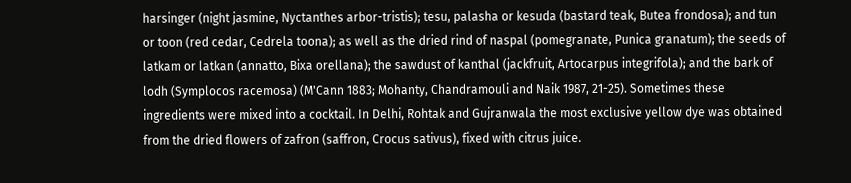harsinger (night jasmine, Nyctanthes arbor-tristis); tesu, palasha or kesuda (bastard teak, Butea frondosa); and tun or toon (red cedar, Cedrela toona); as well as the dried rind of naspal (pomegranate, Punica granatum); the seeds of latkam or latkan (annatto, Bixa orellana); the sawdust of kanthal (jackfruit, Artocarpus integrifola); and the bark of lodh (Symplocos racemosa) (M'Cann 1883; Mohanty, Chandramouli and Naik 1987, 21-25). Sometimes these ingredients were mixed into a cocktail. In Delhi, Rohtak and Gujranwala the most exclusive yellow dye was obtained from the dried flowers of zafron (saffron, Crocus sativus), fixed with citrus juice.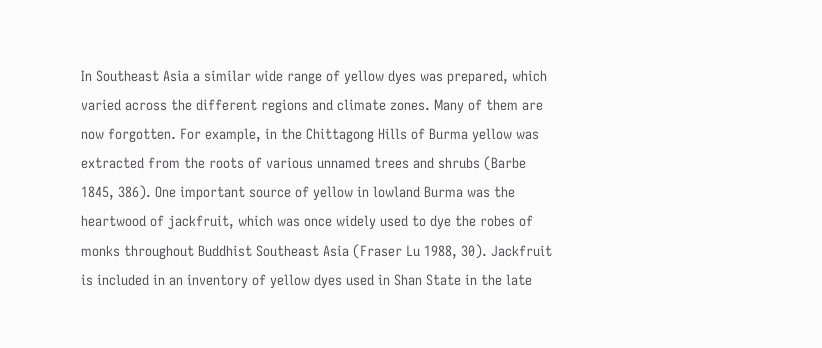In Southeast Asia a similar wide range of yellow dyes was prepared, which varied across the different regions and climate zones. Many of them are now forgotten. For example, in the Chittagong Hills of Burma yellow was extracted from the roots of various unnamed trees and shrubs (Barbe 1845, 386). One important source of yellow in lowland Burma was the heartwood of jackfruit, which was once widely used to dye the robes of monks throughout Buddhist Southeast Asia (Fraser Lu 1988, 30). Jackfruit is included in an inventory of yellow dyes used in Shan State in the late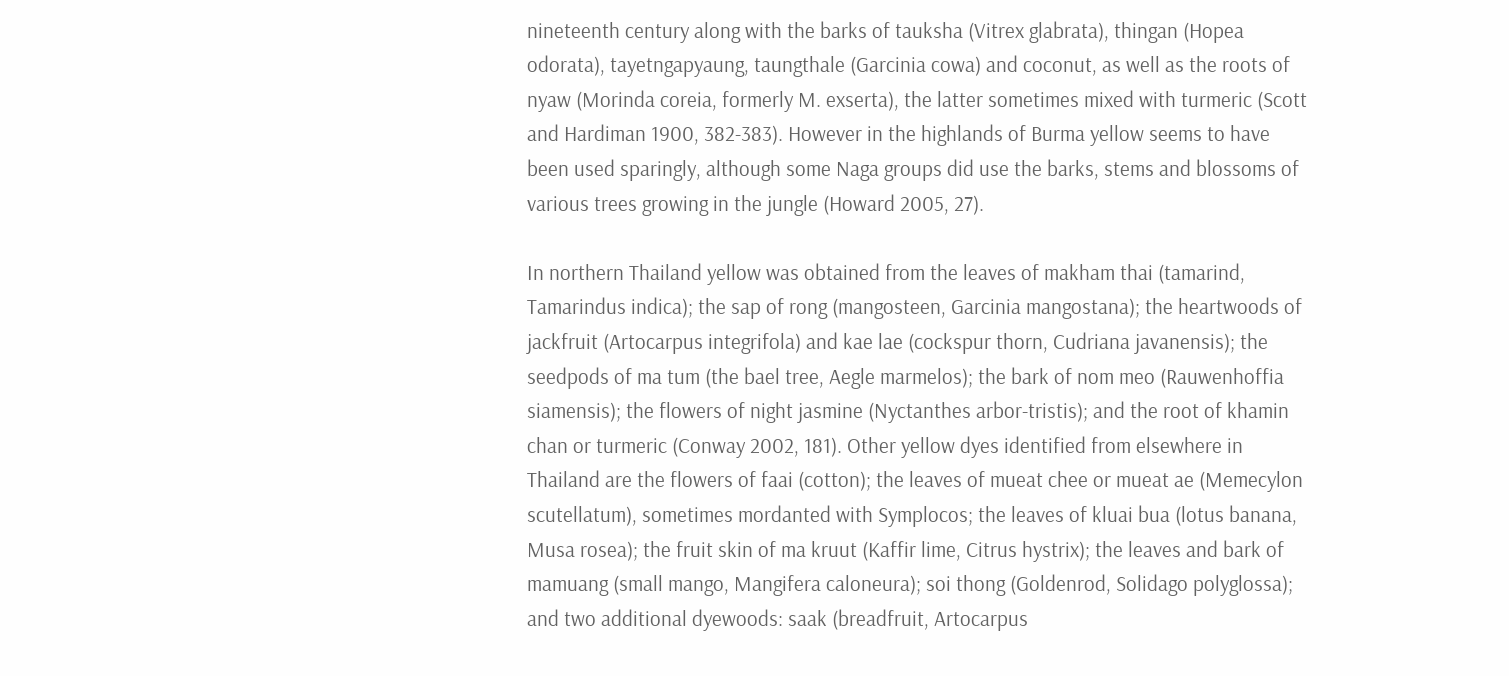nineteenth century along with the barks of tauksha (Vitrex glabrata), thingan (Hopea odorata), tayetngapyaung, taungthale (Garcinia cowa) and coconut, as well as the roots of nyaw (Morinda coreia, formerly M. exserta), the latter sometimes mixed with turmeric (Scott and Hardiman 1900, 382-383). However in the highlands of Burma yellow seems to have been used sparingly, although some Naga groups did use the barks, stems and blossoms of various trees growing in the jungle (Howard 2005, 27).

In northern Thailand yellow was obtained from the leaves of makham thai (tamarind, Tamarindus indica); the sap of rong (mangosteen, Garcinia mangostana); the heartwoods of jackfruit (Artocarpus integrifola) and kae lae (cockspur thorn, Cudriana javanensis); the seedpods of ma tum (the bael tree, Aegle marmelos); the bark of nom meo (Rauwenhoffia siamensis); the flowers of night jasmine (Nyctanthes arbor-tristis); and the root of khamin chan or turmeric (Conway 2002, 181). Other yellow dyes identified from elsewhere in Thailand are the flowers of faai (cotton); the leaves of mueat chee or mueat ae (Memecylon scutellatum), sometimes mordanted with Symplocos; the leaves of kluai bua (lotus banana, Musa rosea); the fruit skin of ma kruut (Kaffir lime, Citrus hystrix); the leaves and bark of mamuang (small mango, Mangifera caloneura); soi thong (Goldenrod, Solidago polyglossa); and two additional dyewoods: saak (breadfruit, Artocarpus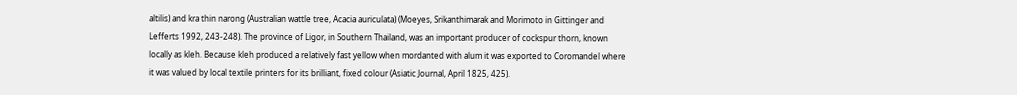altilis) and kra thin narong (Australian wattle tree, Acacia auriculata) (Moeyes, Srikanthimarak and Morimoto in Gittinger and Lefferts 1992, 243-248). The province of Ligor, in Southern Thailand, was an important producer of cockspur thorn, known locally as kleh. Because kleh produced a relatively fast yellow when mordanted with alum it was exported to Coromandel where it was valued by local textile printers for its brilliant, fixed colour (Asiatic Journal, April 1825, 425).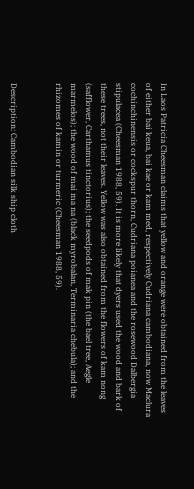In Laos Patricia Cheesman claims that yellow and orange were obtained from the leaves of either bai keua, bai kae or kam med, respectively Cudriana cambodiana, now Maclura cochinchinensis or cockspur thorn, Cudriana poianea and the rosewood Dalbergia stipulacea (Cheesman 1988, 59). It is more likely that dyers used the wood and bark of these trees, not their leaves. Yellow was also obtained from the flowers of kam nong (safflower, Carthamus tinctorius); the seedpods of mak pin (the bael tree, Aegle marmelos); the wood of mai ma na (black myrobalan, Terminaria chebula); and the rhizomes of kamin or turmeric (Cheesman 1988, 59).


Description: Cambodian silk ship cloth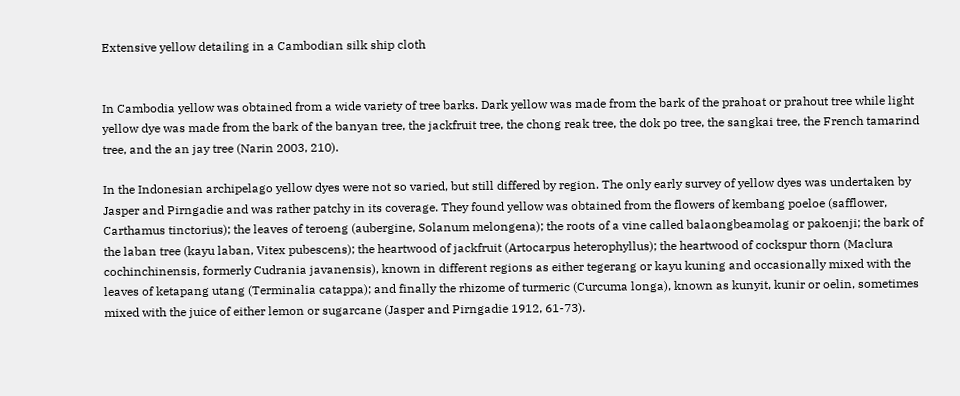Extensive yellow detailing in a Cambodian silk ship cloth


In Cambodia yellow was obtained from a wide variety of tree barks. Dark yellow was made from the bark of the prahoat or prahout tree while light yellow dye was made from the bark of the banyan tree, the jackfruit tree, the chong reak tree, the dok po tree, the sangkai tree, the French tamarind tree, and the an jay tree (Narin 2003, 210).

In the Indonesian archipelago yellow dyes were not so varied, but still differed by region. The only early survey of yellow dyes was undertaken by Jasper and Pirngadie and was rather patchy in its coverage. They found yellow was obtained from the flowers of kembang poeloe (safflower, Carthamus tinctorius); the leaves of teroeng (aubergine, Solanum melongena); the roots of a vine called balaongbeamolag or pakoenji; the bark of the laban tree (kayu laban, Vitex pubescens); the heartwood of jackfruit (Artocarpus heterophyllus); the heartwood of cockspur thorn (Maclura cochinchinensis, formerly Cudrania javanensis), known in different regions as either tegerang or kayu kuning and occasionally mixed with the leaves of ketapang utang (Terminalia catappa); and finally the rhizome of turmeric (Curcuma longa), known as kunyit, kunir or oelin, sometimes mixed with the juice of either lemon or sugarcane (Jasper and Pirngadie 1912, 61-73).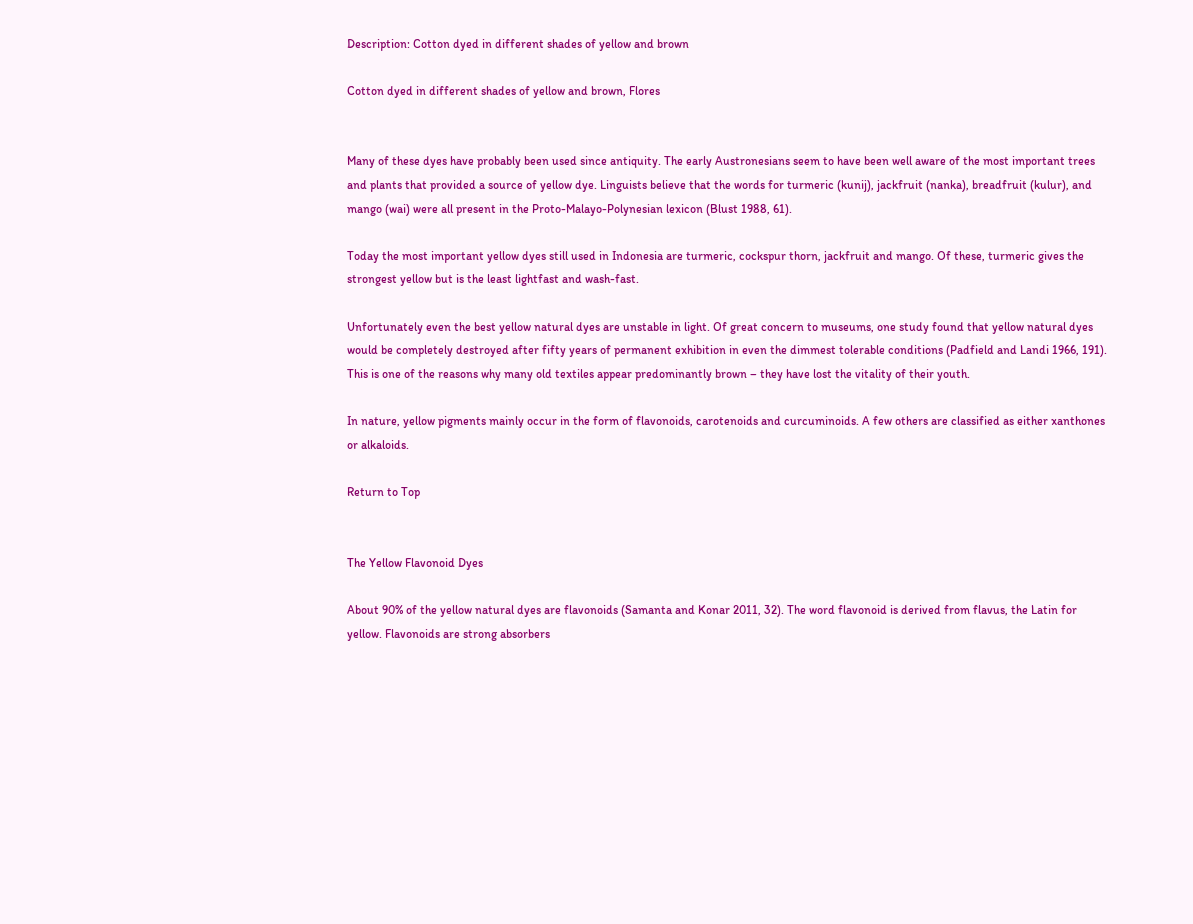Description: Cotton dyed in different shades of yellow and brown

Cotton dyed in different shades of yellow and brown, Flores


Many of these dyes have probably been used since antiquity. The early Austronesians seem to have been well aware of the most important trees and plants that provided a source of yellow dye. Linguists believe that the words for turmeric (kunij), jackfruit (nanka), breadfruit (kulur), and mango (wai) were all present in the Proto-Malayo-Polynesian lexicon (Blust 1988, 61).

Today the most important yellow dyes still used in Indonesia are turmeric, cockspur thorn, jackfruit and mango. Of these, turmeric gives the strongest yellow but is the least lightfast and wash-fast.

Unfortunately even the best yellow natural dyes are unstable in light. Of great concern to museums, one study found that yellow natural dyes would be completely destroyed after fifty years of permanent exhibition in even the dimmest tolerable conditions (Padfield and Landi 1966, 191). This is one of the reasons why many old textiles appear predominantly brown – they have lost the vitality of their youth.

In nature, yellow pigments mainly occur in the form of flavonoids, carotenoids and curcuminoids. A few others are classified as either xanthones or alkaloids.

Return to Top


The Yellow Flavonoid Dyes

About 90% of the yellow natural dyes are flavonoids (Samanta and Konar 2011, 32). The word flavonoid is derived from flavus, the Latin for yellow. Flavonoids are strong absorbers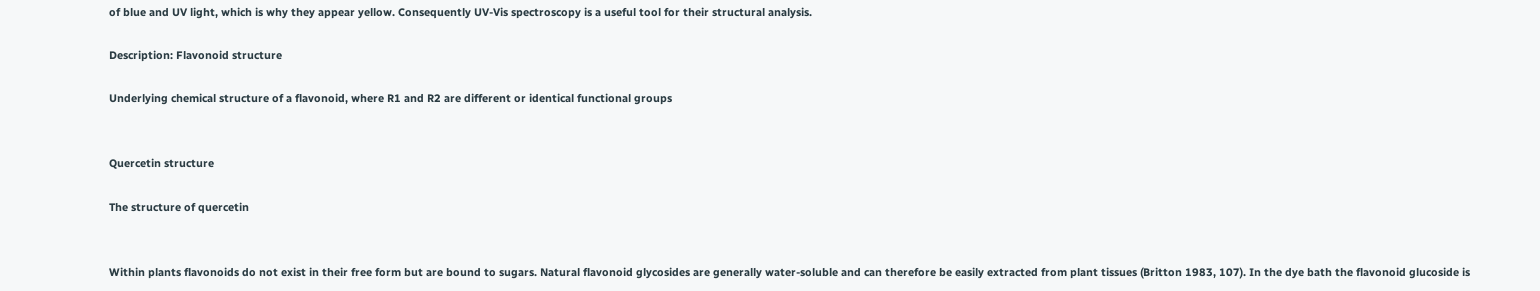of blue and UV light, which is why they appear yellow. Consequently UV-Vis spectroscopy is a useful tool for their structural analysis.

Description: Flavonoid structure

Underlying chemical structure of a flavonoid, where R1 and R2 are different or identical functional groups


Quercetin structure

The structure of quercetin


Within plants flavonoids do not exist in their free form but are bound to sugars. Natural flavonoid glycosides are generally water-soluble and can therefore be easily extracted from plant tissues (Britton 1983, 107). In the dye bath the flavonoid glucoside is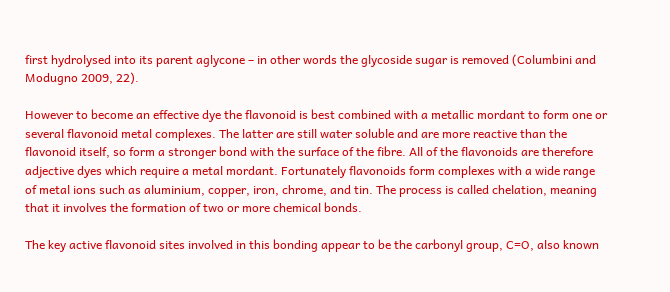first hydrolysed into its parent aglycone – in other words the glycoside sugar is removed (Columbini and Modugno 2009, 22).

However to become an effective dye the flavonoid is best combined with a metallic mordant to form one or several flavonoid metal complexes. The latter are still water soluble and are more reactive than the flavonoid itself, so form a stronger bond with the surface of the fibre. All of the flavonoids are therefore adjective dyes which require a metal mordant. Fortunately flavonoids form complexes with a wide range of metal ions such as aluminium, copper, iron, chrome, and tin. The process is called chelation, meaning that it involves the formation of two or more chemical bonds.

The key active flavonoid sites involved in this bonding appear to be the carbonyl group, C=O, also known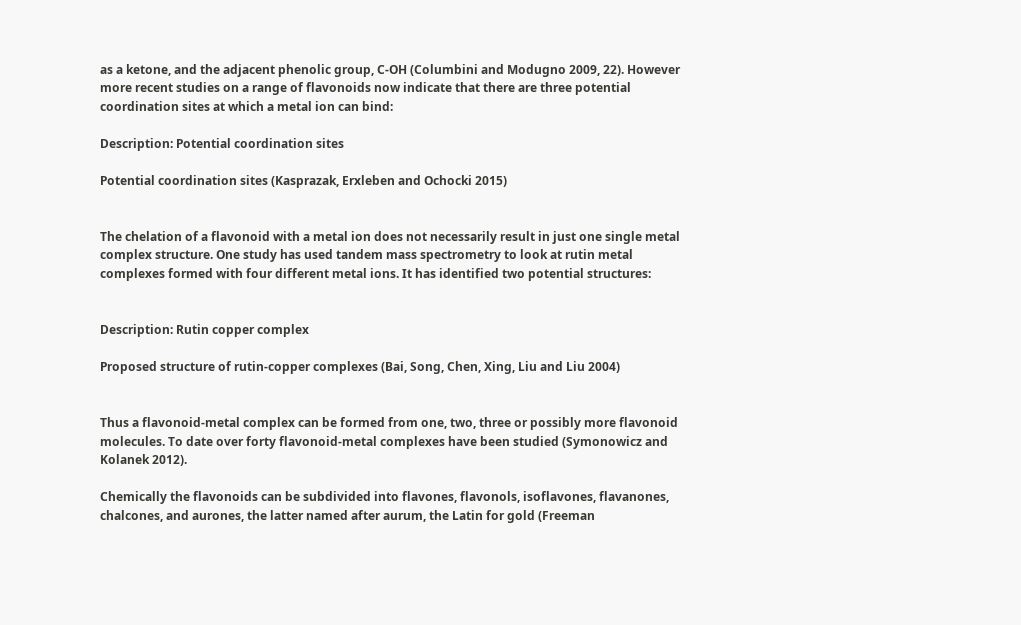as a ketone, and the adjacent phenolic group, C-OH (Columbini and Modugno 2009, 22). However more recent studies on a range of flavonoids now indicate that there are three potential coordination sites at which a metal ion can bind:

Description: Potential coordination sites

Potential coordination sites (Kasprazak, Erxleben and Ochocki 2015)


The chelation of a flavonoid with a metal ion does not necessarily result in just one single metal complex structure. One study has used tandem mass spectrometry to look at rutin metal complexes formed with four different metal ions. It has identified two potential structures:


Description: Rutin copper complex

Proposed structure of rutin-copper complexes (Bai, Song, Chen, Xing, Liu and Liu 2004)


Thus a flavonoid-metal complex can be formed from one, two, three or possibly more flavonoid molecules. To date over forty flavonoid-metal complexes have been studied (Symonowicz and Kolanek 2012).

Chemically the flavonoids can be subdivided into flavones, flavonols, isoflavones, flavanones, chalcones, and aurones, the latter named after aurum, the Latin for gold (Freeman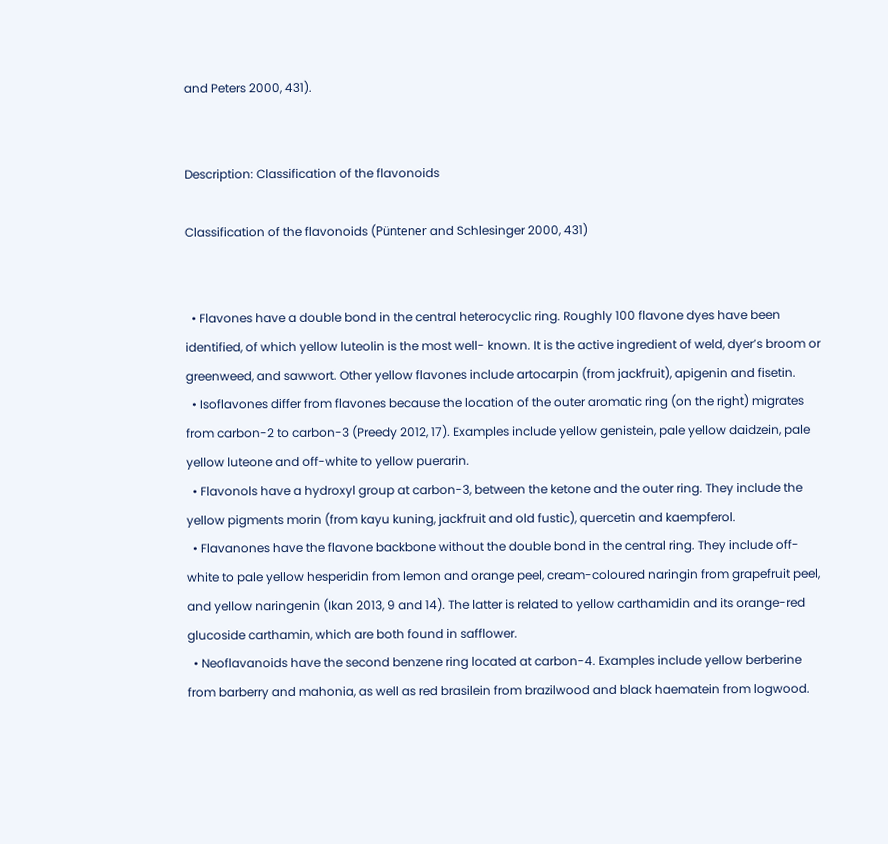and Peters 2000, 431).


Description: Classification of the flavonoids

Classification of the flavonoids (Püntener and Schlesinger 2000, 431)


  • Flavones have a double bond in the central heterocyclic ring. Roughly 100 flavone dyes have been identified, of which yellow luteolin is the most well- known. It is the active ingredient of weld, dyer’s broom or greenweed, and sawwort. Other yellow flavones include artocarpin (from jackfruit), apigenin and fisetin.
  • Isoflavones differ from flavones because the location of the outer aromatic ring (on the right) migrates from carbon-2 to carbon-3 (Preedy 2012, 17). Examples include yellow genistein, pale yellow daidzein, pale yellow luteone and off-white to yellow puerarin.
  • Flavonols have a hydroxyl group at carbon-3, between the ketone and the outer ring. They include the yellow pigments morin (from kayu kuning, jackfruit and old fustic), quercetin and kaempferol.
  • Flavanones have the flavone backbone without the double bond in the central ring. They include off-white to pale yellow hesperidin from lemon and orange peel, cream-coloured naringin from grapefruit peel, and yellow naringenin (Ikan 2013, 9 and 14). The latter is related to yellow carthamidin and its orange-red glucoside carthamin, which are both found in safflower.
  • Neoflavanoids have the second benzene ring located at carbon-4. Examples include yellow berberine from barberry and mahonia, as well as red brasilein from brazilwood and black haematein from logwood.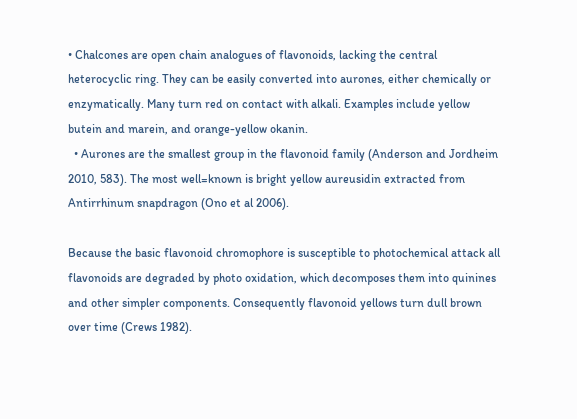• Chalcones are open chain analogues of flavonoids, lacking the central heterocyclic ring. They can be easily converted into aurones, either chemically or enzymatically. Many turn red on contact with alkali. Examples include yellow butein and marein, and orange-yellow okanin.
  • Aurones are the smallest group in the flavonoid family (Anderson and Jordheim 2010, 583). The most well=known is bright yellow aureusidin extracted from Antirrhinum snapdragon (Ono et al 2006).

Because the basic flavonoid chromophore is susceptible to photochemical attack all flavonoids are degraded by photo oxidation, which decomposes them into quinines and other simpler components. Consequently flavonoid yellows turn dull brown over time (Crews 1982).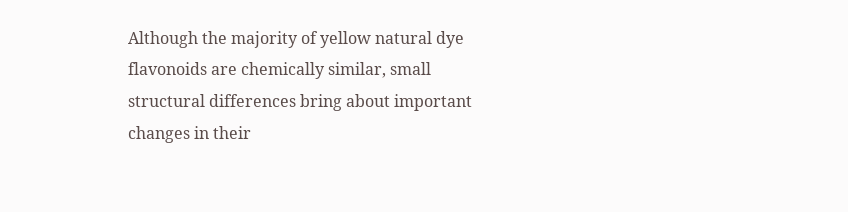Although the majority of yellow natural dye flavonoids are chemically similar, small structural differences bring about important changes in their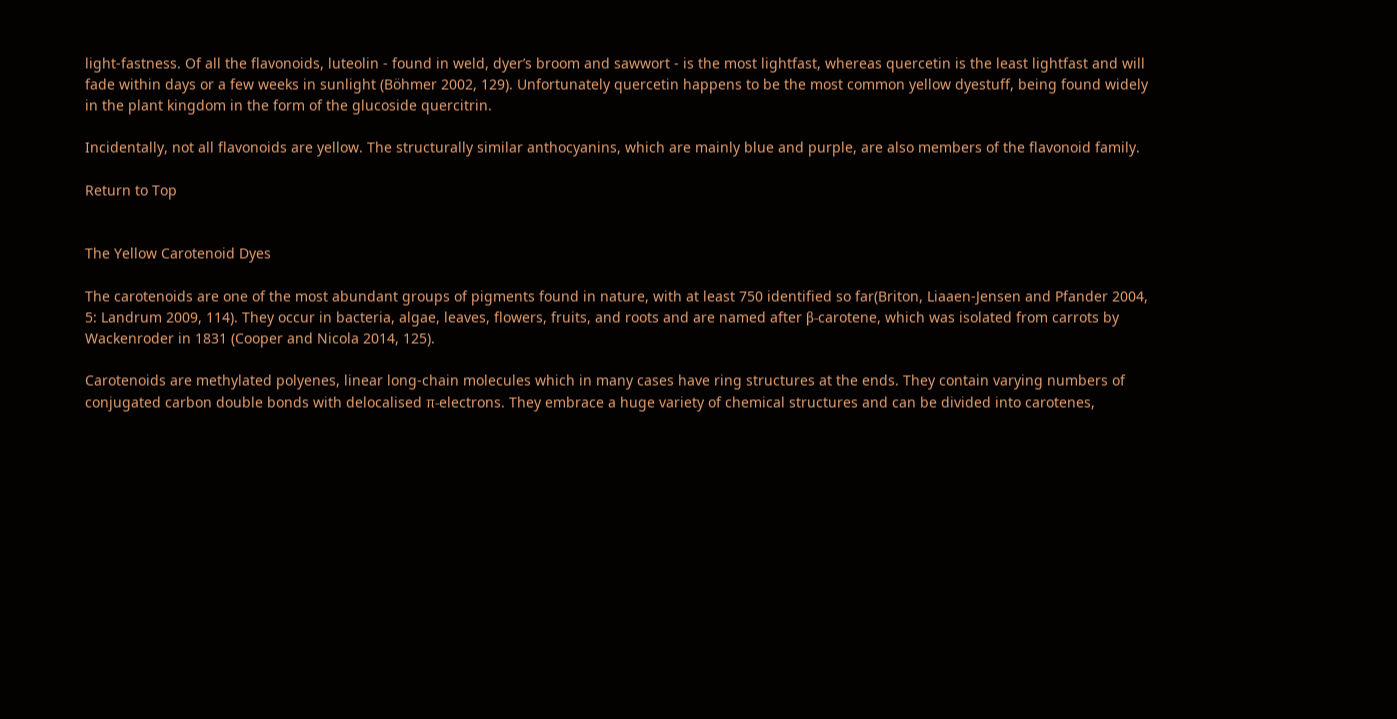light-fastness. Of all the flavonoids, luteolin - found in weld, dyer’s broom and sawwort - is the most lightfast, whereas quercetin is the least lightfast and will fade within days or a few weeks in sunlight (Böhmer 2002, 129). Unfortunately quercetin happens to be the most common yellow dyestuff, being found widely in the plant kingdom in the form of the glucoside quercitrin.

Incidentally, not all flavonoids are yellow. The structurally similar anthocyanins, which are mainly blue and purple, are also members of the flavonoid family.

Return to Top


The Yellow Carotenoid Dyes

The carotenoids are one of the most abundant groups of pigments found in nature, with at least 750 identified so far(Briton, Liaaen-Jensen and Pfander 2004, 5: Landrum 2009, 114). They occur in bacteria, algae, leaves, flowers, fruits, and roots and are named after β-carotene, which was isolated from carrots by Wackenroder in 1831 (Cooper and Nicola 2014, 125).

Carotenoids are methylated polyenes, linear long-chain molecules which in many cases have ring structures at the ends. They contain varying numbers of conjugated carbon double bonds with delocalised π-electrons. They embrace a huge variety of chemical structures and can be divided into carotenes,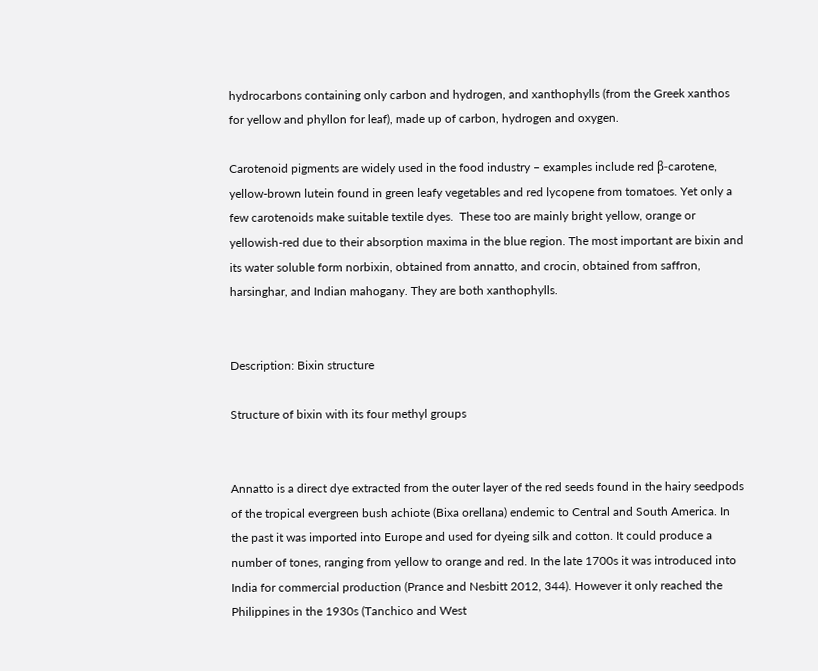hydrocarbons containing only carbon and hydrogen, and xanthophylls (from the Greek xanthos for yellow and phyllon for leaf), made up of carbon, hydrogen and oxygen.

Carotenoid pigments are widely used in the food industry – examples include red β-carotene, yellow-brown lutein found in green leafy vegetables and red lycopene from tomatoes. Yet only a few carotenoids make suitable textile dyes.  These too are mainly bright yellow, orange or yellowish-red due to their absorption maxima in the blue region. The most important are bixin and its water soluble form norbixin, obtained from annatto, and crocin, obtained from saffron, harsinghar, and Indian mahogany. They are both xanthophylls.


Description: Bixin structure

Structure of bixin with its four methyl groups


Annatto is a direct dye extracted from the outer layer of the red seeds found in the hairy seedpods of the tropical evergreen bush achiote (Bixa orellana) endemic to Central and South America. In the past it was imported into Europe and used for dyeing silk and cotton. It could produce a number of tones, ranging from yellow to orange and red. In the late 1700s it was introduced into India for commercial production (Prance and Nesbitt 2012, 344). However it only reached the Philippines in the 1930s (Tanchico and West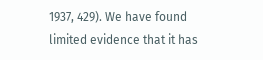1937, 429). We have found limited evidence that it has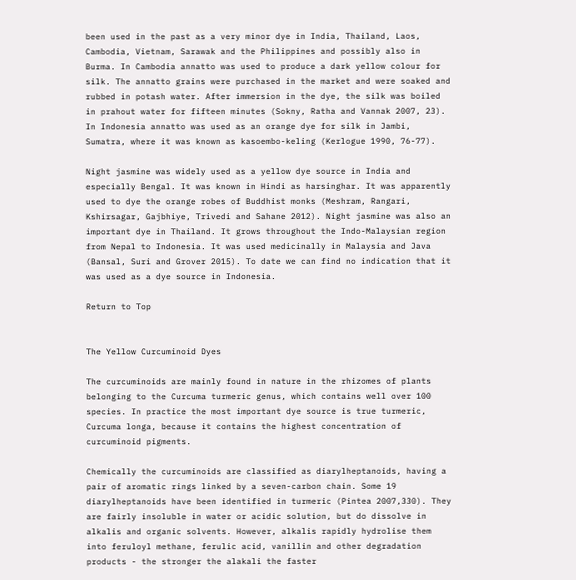been used in the past as a very minor dye in India, Thailand, Laos, Cambodia, Vietnam, Sarawak and the Philippines and possibly also in Burma. In Cambodia annatto was used to produce a dark yellow colour for silk. The annatto grains were purchased in the market and were soaked and rubbed in potash water. After immersion in the dye, the silk was boiled in prahout water for fifteen minutes (Sokny, Ratha and Vannak 2007, 23). In Indonesia annatto was used as an orange dye for silk in Jambi, Sumatra, where it was known as kasoembo-keling (Kerlogue 1990, 76-77).

Night jasmine was widely used as a yellow dye source in India and especially Bengal. It was known in Hindi as harsinghar. It was apparently used to dye the orange robes of Buddhist monks (Meshram, Rangari, Kshirsagar, Gajbhiye, Trivedi and Sahane 2012). Night jasmine was also an important dye in Thailand. It grows throughout the Indo-Malaysian region from Nepal to Indonesia. It was used medicinally in Malaysia and Java (Bansal, Suri and Grover 2015). To date we can find no indication that it was used as a dye source in Indonesia.

Return to Top


The Yellow Curcuminoid Dyes

The curcuminoids are mainly found in nature in the rhizomes of plants belonging to the Curcuma turmeric genus, which contains well over 100 species. In practice the most important dye source is true turmeric, Curcuma longa, because it contains the highest concentration of curcuminoid pigments.

Chemically the curcuminoids are classified as diarylheptanoids, having a pair of aromatic rings linked by a seven-carbon chain. Some 19 diarylheptanoids have been identified in turmeric (Pintea 2007,330). They are fairly insoluble in water or acidic solution, but do dissolve in alkalis and organic solvents. However, alkalis rapidly hydrolise them into feruloyl methane, ferulic acid, vanillin and other degradation products - the stronger the alakali the faster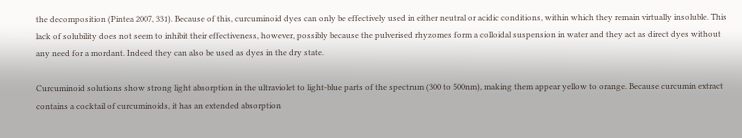the decomposition (Pintea 2007, 331). Because of this, curcuminoid dyes can only be effectively used in either neutral or acidic conditions, within which they remain virtually insoluble. This lack of solubility does not seem to inhibit their effectiveness, however, possibly because the pulverised rhyzomes form a colloidal suspension in water and they act as direct dyes without any need for a mordant. Indeed they can also be used as dyes in the dry state.

Curcuminoid solutions show strong light absorption in the ultraviolet to light-blue parts of the spectrum (300 to 500nm), making them appear yellow to orange. Because curcumin extract contains a cocktail of curcuminoids, it has an extended absorption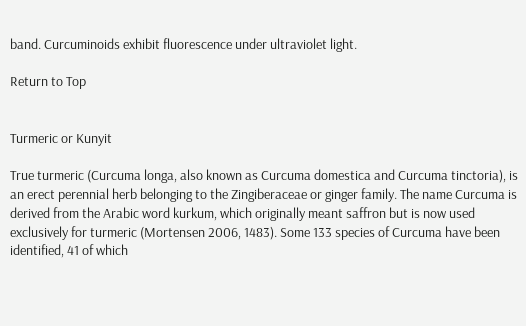band. Curcuminoids exhibit fluorescence under ultraviolet light.

Return to Top


Turmeric or Kunyit

True turmeric (Curcuma longa, also known as Curcuma domestica and Curcuma tinctoria), is an erect perennial herb belonging to the Zingiberaceae or ginger family. The name Curcuma is derived from the Arabic word kurkum, which originally meant saffron but is now used exclusively for turmeric (Mortensen 2006, 1483). Some 133 species of Curcuma have been identified, 41 of which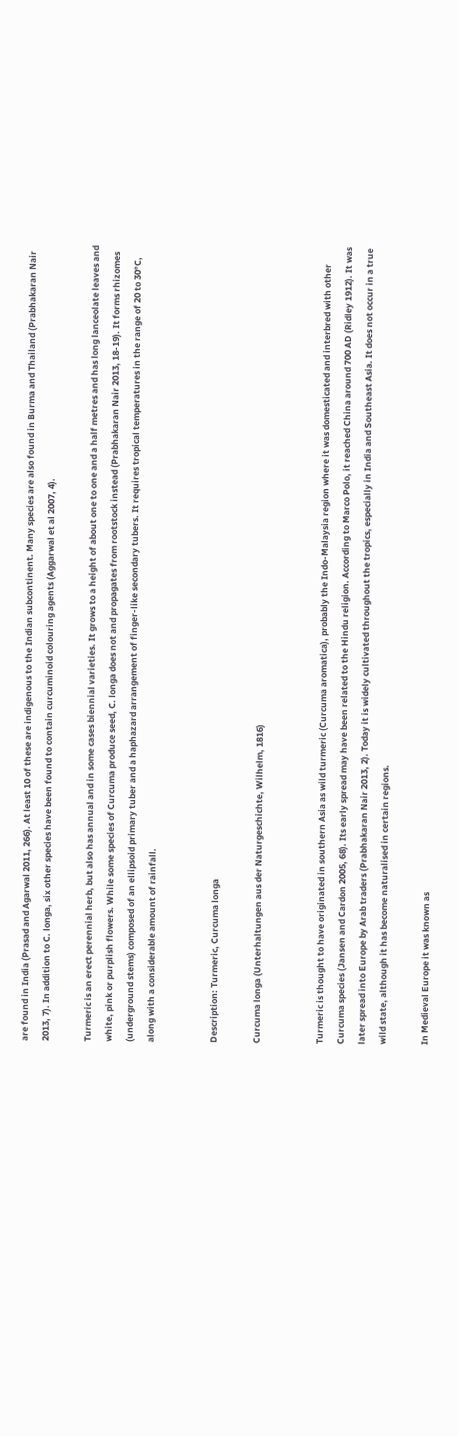are found in India (Prasad and Agarwal 2011, 266). At least 10 of these are indigenous to the Indian subcontinent. Many species are also found in Burma and Thailand (Prabhakaran Nair 2013, 7). In addition to C. longa, six other species have been found to contain curcuminoid colouring agents (Aggarwal et al 2007, 4).

Turmeric is an erect perennial herb, but also has annual and in some cases biennial varieties. It grows to a height of about one to one and a half metres and has long lanceolate leaves and white, pink or purplish flowers. While some species of Curcuma produce seed, C. longa does not and propagates from rootstock instead (Prabhakaran Nair 2013, 18-19). It forms rhizomes (underground stems) composed of an ellipsoid primary tuber and a haphazard arrangement of finger-like secondary tubers. It requires tropical temperatures in the range of 20 to 30°C, along with a considerable amount of rainfall.


Description: Turmeric, Curcuma longa

Curcuma longa (Unterhaltungen aus der Naturgeschichte, Wilhelm, 1816)


Turmeric is thought to have originated in southern Asia as wild turmeric (Curcuma aromatica), probably the Indo-Malaysia region where it was domesticated and interbred with other Curcuma species (Jansen and Cardon 2005, 68). Its early spread may have been related to the Hindu religion. According to Marco Polo, it reached China around 700 AD (Ridley 1912). It was later spread into Europe by Arab traders (Prabhakaran Nair 2013, 2). Today it is widely cultivated throughout the tropics, especially in India and Southeast Asia. It does not occur in a true wild state, although it has become naturalised in certain regions.

In Medieval Europe it was known as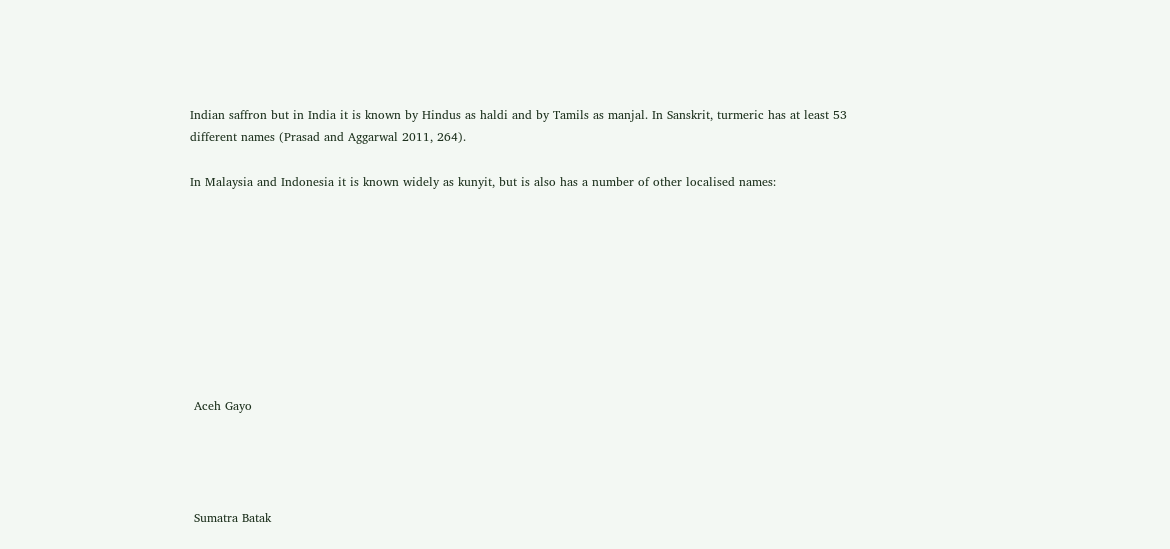Indian saffron but in India it is known by Hindus as haldi and by Tamils as manjal. In Sanskrit, turmeric has at least 53 different names (Prasad and Aggarwal 2011, 264).

In Malaysia and Indonesia it is known widely as kunyit, but is also has a number of other localised names:









 Aceh Gayo




 Sumatra Batak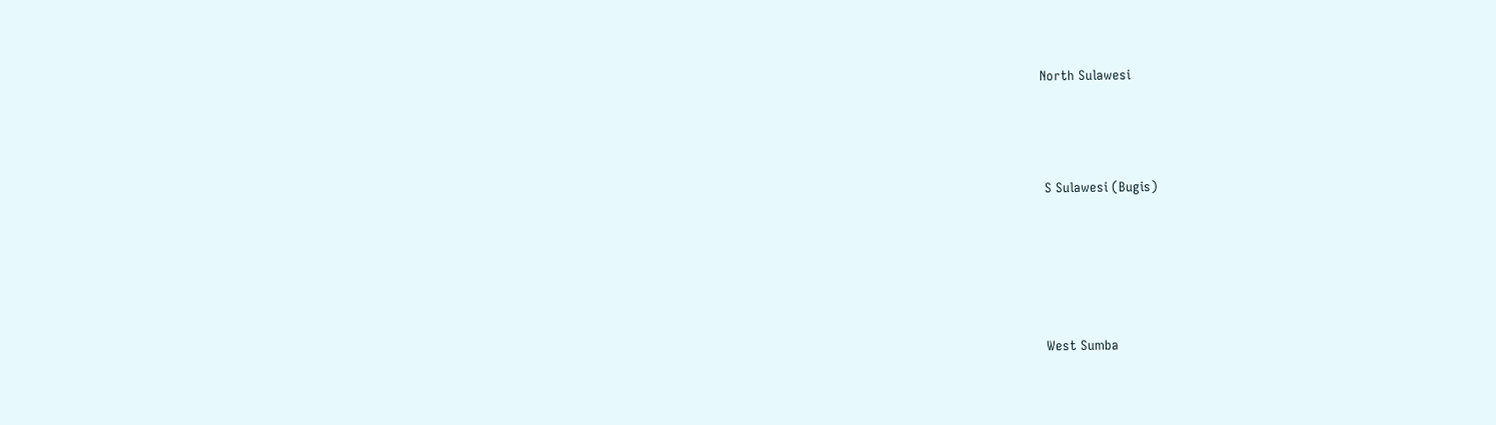North Sulawesi




 S Sulawesi (Bugis)






 West Sumba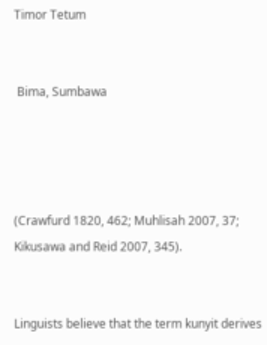Timor Tetum


 Bima, Sumbawa




(Crawfurd 1820, 462; Muhlisah 2007, 37; Kikusawa and Reid 2007, 345).


Linguists believe that the term kunyit derives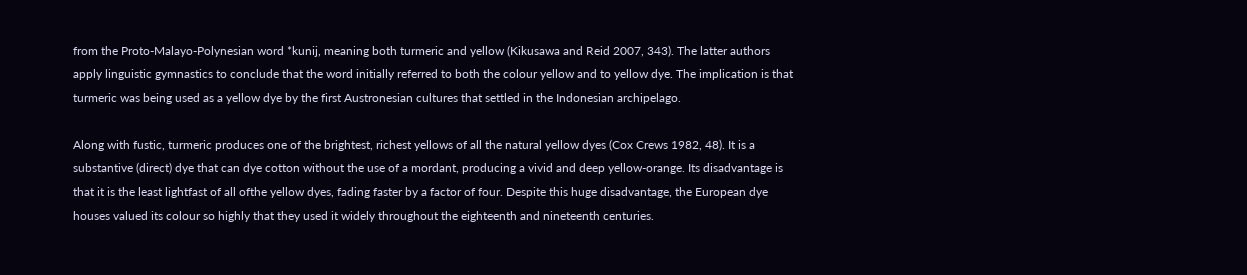from the Proto-Malayo-Polynesian word *kunij, meaning both turmeric and yellow (Kikusawa and Reid 2007, 343). The latter authors apply linguistic gymnastics to conclude that the word initially referred to both the colour yellow and to yellow dye. The implication is that turmeric was being used as a yellow dye by the first Austronesian cultures that settled in the Indonesian archipelago.

Along with fustic, turmeric produces one of the brightest, richest yellows of all the natural yellow dyes (Cox Crews 1982, 48). It is a substantive (direct) dye that can dye cotton without the use of a mordant, producing a vivid and deep yellow-orange. Its disadvantage is that it is the least lightfast of all ofthe yellow dyes, fading faster by a factor of four. Despite this huge disadvantage, the European dye houses valued its colour so highly that they used it widely throughout the eighteenth and nineteenth centuries.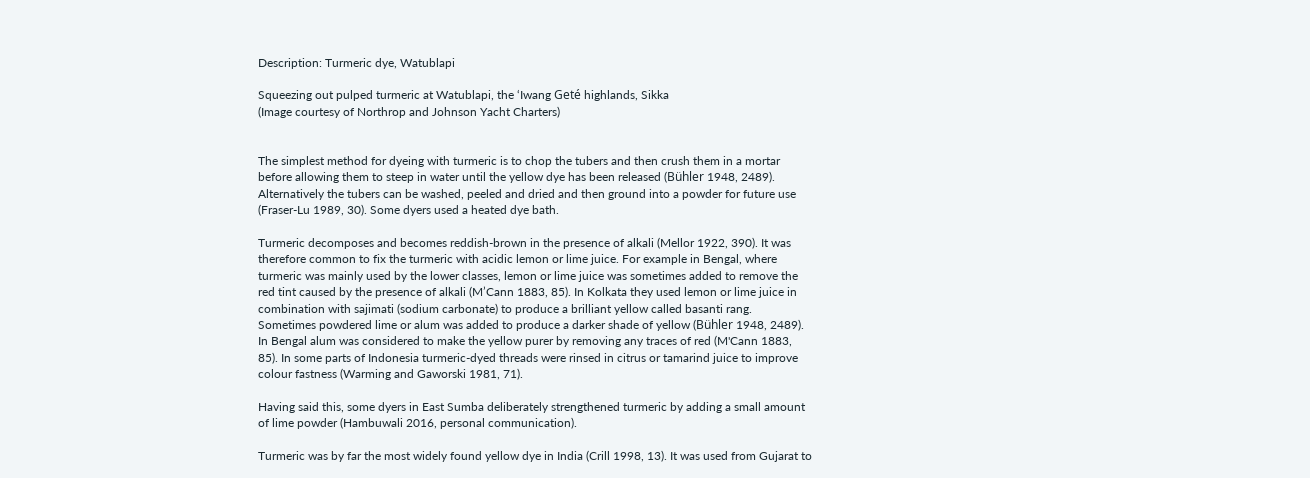Description: Turmeric dye, Watublapi

Squeezing out pulped turmeric at Watublapi, the ‘Iwang Geté highlands, Sikka
(Image courtesy of Northrop and Johnson Yacht Charters)


The simplest method for dyeing with turmeric is to chop the tubers and then crush them in a mortar before allowing them to steep in water until the yellow dye has been released (Bühler 1948, 2489). Alternatively the tubers can be washed, peeled and dried and then ground into a powder for future use (Fraser-Lu 1989, 30). Some dyers used a heated dye bath.

Turmeric decomposes and becomes reddish-brown in the presence of alkali (Mellor 1922, 390). It was therefore common to fix the turmeric with acidic lemon or lime juice. For example in Bengal, where turmeric was mainly used by the lower classes, lemon or lime juice was sometimes added to remove the red tint caused by the presence of alkali (M’Cann 1883, 85). In Kolkata they used lemon or lime juice in combination with sajimati (sodium carbonate) to produce a brilliant yellow called basanti rang. Sometimes powdered lime or alum was added to produce a darker shade of yellow (Bühler 1948, 2489). In Bengal alum was considered to make the yellow purer by removing any traces of red (M'Cann 1883, 85). In some parts of Indonesia turmeric-dyed threads were rinsed in citrus or tamarind juice to improve colour fastness (Warming and Gaworski 1981, 71).

Having said this, some dyers in East Sumba deliberately strengthened turmeric by adding a small amount of lime powder (Hambuwali 2016, personal communication).

Turmeric was by far the most widely found yellow dye in India (Crill 1998, 13). It was used from Gujarat to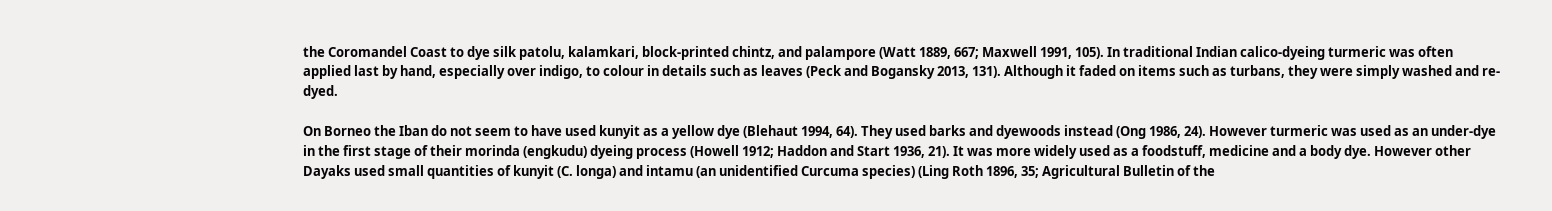the Coromandel Coast to dye silk patolu, kalamkari, block-printed chintz, and palampore (Watt 1889, 667; Maxwell 1991, 105). In traditional Indian calico-dyeing turmeric was often applied last by hand, especially over indigo, to colour in details such as leaves (Peck and Bogansky 2013, 131). Although it faded on items such as turbans, they were simply washed and re-dyed.

On Borneo the Iban do not seem to have used kunyit as a yellow dye (Blehaut 1994, 64). They used barks and dyewoods instead (Ong 1986, 24). However turmeric was used as an under-dye in the first stage of their morinda (engkudu) dyeing process (Howell 1912; Haddon and Start 1936, 21). It was more widely used as a foodstuff, medicine and a body dye. However other Dayaks used small quantities of kunyit (C. longa) and intamu (an unidentified Curcuma species) (Ling Roth 1896, 35; Agricultural Bulletin of the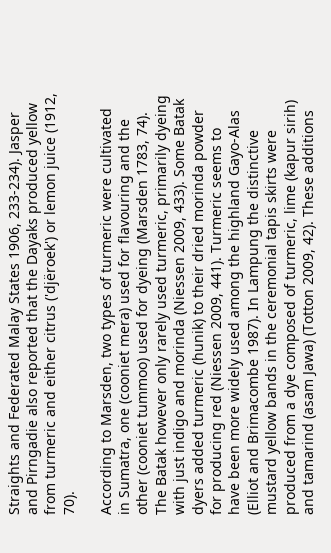Straights and Federated Malay States 1906, 233-234). Jasper and Pirngadie also reported that the Dayaks produced yellow from turmeric and either citrus ('djëroek') or lemon juice (1912, 70).

According to Marsden, two types of turmeric were cultivated in Sumatra, one (cooniet mera) used for flavouring and the other (cooniet tummoo) used for dyeing (Marsden 1783, 74). The Batak however only rarely used turmeric, primarily dyeing with just indigo and morinda (Niessen 2009, 433). Some Batak dyers added turmeric (hunik) to their dried morinda powder for producing red (Niessen 2009, 441). Turmeric seems to have been more widely used among the highland Gayo-Alas (Elliot and Brimacombe 1987). In Lampung the distinctive mustard yellow bands in the ceremonial tapis skirts were produced from a dye composed of turmeric, lime (kapur sirih) and tamarind (asam Jawa) (Totton 2009, 42). These additions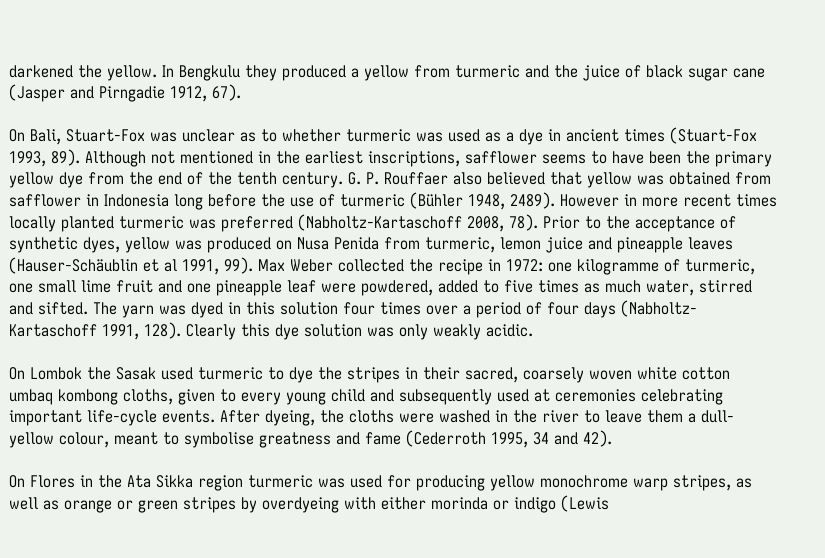darkened the yellow. In Bengkulu they produced a yellow from turmeric and the juice of black sugar cane (Jasper and Pirngadie 1912, 67).

On Bali, Stuart-Fox was unclear as to whether turmeric was used as a dye in ancient times (Stuart-Fox 1993, 89). Although not mentioned in the earliest inscriptions, safflower seems to have been the primary yellow dye from the end of the tenth century. G. P. Rouffaer also believed that yellow was obtained from safflower in Indonesia long before the use of turmeric (Bühler 1948, 2489). However in more recent times locally planted turmeric was preferred (Nabholtz-Kartaschoff 2008, 78). Prior to the acceptance of synthetic dyes, yellow was produced on Nusa Penida from turmeric, lemon juice and pineapple leaves (Hauser-Schäublin et al 1991, 99). Max Weber collected the recipe in 1972: one kilogramme of turmeric, one small lime fruit and one pineapple leaf were powdered, added to five times as much water, stirred and sifted. The yarn was dyed in this solution four times over a period of four days (Nabholtz-Kartaschoff 1991, 128). Clearly this dye solution was only weakly acidic.

On Lombok the Sasak used turmeric to dye the stripes in their sacred, coarsely woven white cotton umbaq kombong cloths, given to every young child and subsequently used at ceremonies celebrating important life-cycle events. After dyeing, the cloths were washed in the river to leave them a dull-yellow colour, meant to symbolise greatness and fame (Cederroth 1995, 34 and 42).

On Flores in the Ata Sikka region turmeric was used for producing yellow monochrome warp stripes, as well as orange or green stripes by overdyeing with either morinda or indigo (Lewis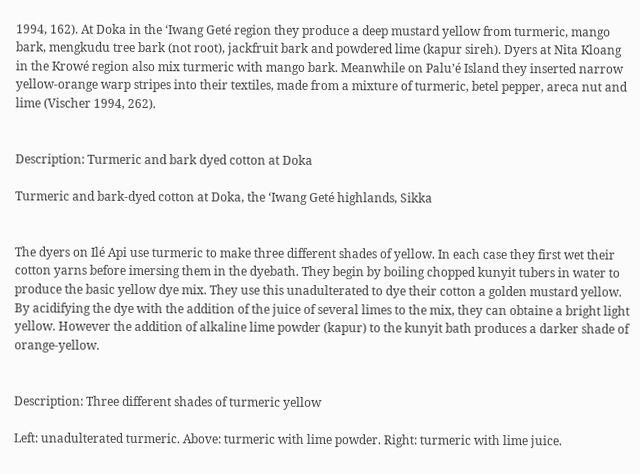1994, 162). At Doka in the ‘Iwang Geté region they produce a deep mustard yellow from turmeric, mango bark, mengkudu tree bark (not root), jackfruit bark and powdered lime (kapur sireh). Dyers at Nita Kloang in the Krowé region also mix turmeric with mango bark. Meanwhile on Palu’é Island they inserted narrow yellow-orange warp stripes into their textiles, made from a mixture of turmeric, betel pepper, areca nut and lime (Vischer 1994, 262).


Description: Turmeric and bark dyed cotton at Doka

Turmeric and bark-dyed cotton at Doka, the ‘Iwang Geté highlands, Sikka


The dyers on Ilé Api use turmeric to make three different shades of yellow. In each case they first wet their cotton yarns before imersing them in the dyebath. They begin by boiling chopped kunyit tubers in water to produce the basic yellow dye mix. They use this unadulterated to dye their cotton a golden mustard yellow. By acidifying the dye with the addition of the juice of several limes to the mix, they can obtaine a bright light yellow. However the addition of alkaline lime powder (kapur) to the kunyit bath produces a darker shade of orange-yellow.


Description: Three different shades of turmeric yellow

Left: unadulterated turmeric. Above: turmeric with lime powder. Right: turmeric with lime juice.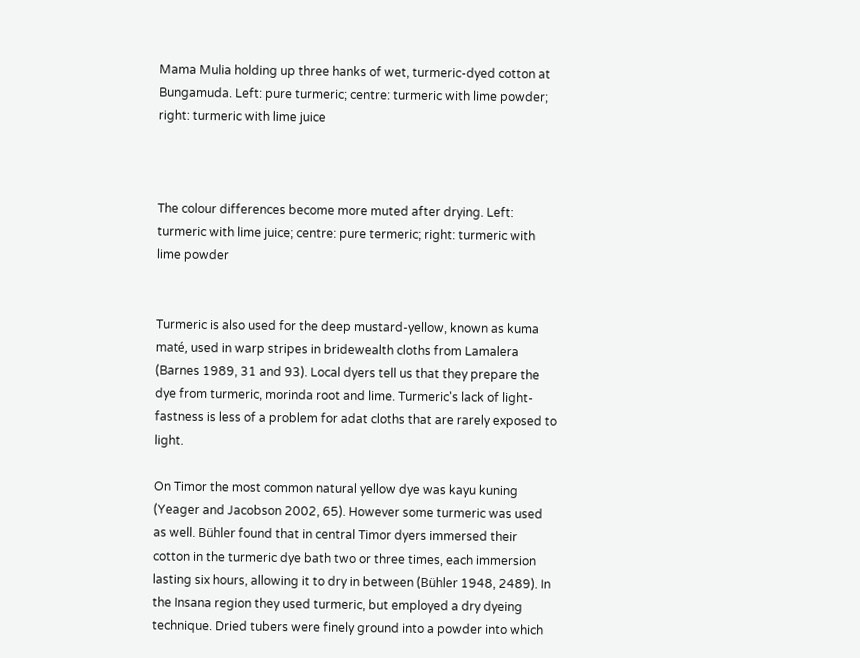Mama Mulia holding up three hanks of wet, turmeric-dyed cotton at Bungamuda. Left: pure turmeric; centre: turmeric with lime powder; right: turmeric with lime juice



The colour differences become more muted after drying. Left: turmeric with lime juice; centre: pure termeric; right: turmeric with lime powder


Turmeric is also used for the deep mustard-yellow, known as kuma maté, used in warp stripes in bridewealth cloths from Lamalera (Barnes 1989, 31 and 93). Local dyers tell us that they prepare the dye from turmeric, morinda root and lime. Turmeric's lack of light-fastness is less of a problem for adat cloths that are rarely exposed to light.

On Timor the most common natural yellow dye was kayu kuning (Yeager and Jacobson 2002, 65). However some turmeric was used as well. Bühler found that in central Timor dyers immersed their cotton in the turmeric dye bath two or three times, each immersion lasting six hours, allowing it to dry in between (Bühler 1948, 2489). In the Insana region they used turmeric, but employed a dry dyeing technique. Dried tubers were finely ground into a powder into which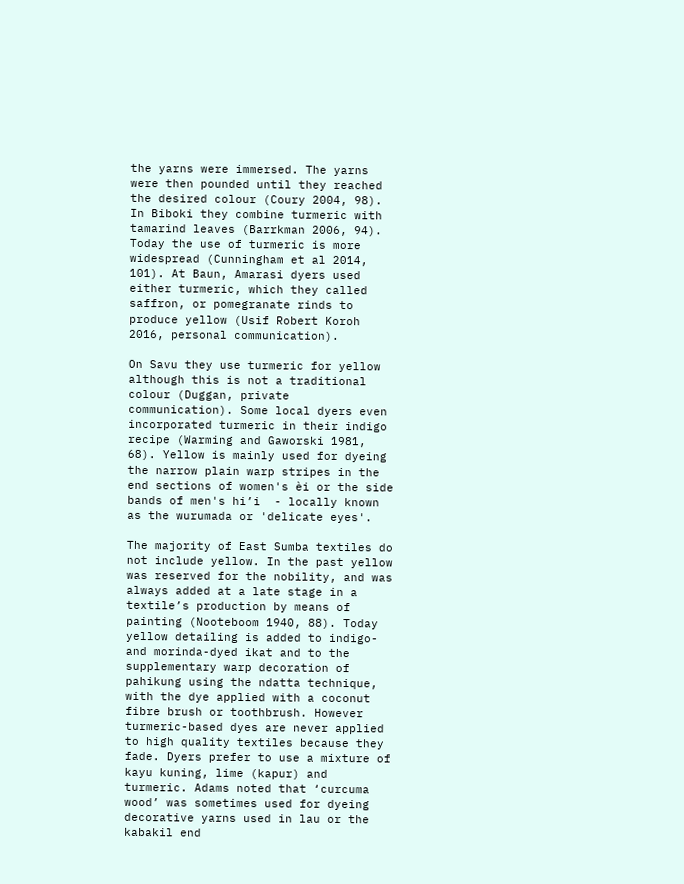the yarns were immersed. The yarns were then pounded until they reached the desired colour (Coury 2004, 98). In Biboki they combine turmeric with tamarind leaves (Barrkman 2006, 94). Today the use of turmeric is more widespread (Cunningham et al 2014, 101). At Baun, Amarasi dyers used either turmeric, which they called saffron, or pomegranate rinds to produce yellow (Usif Robert Koroh 2016, personal communication).

On Savu they use turmeric for yellow although this is not a traditional colour (Duggan, private communication). Some local dyers even incorporated turmeric in their indigo recipe (Warming and Gaworski 1981, 68). Yellow is mainly used for dyeing the narrow plain warp stripes in the end sections of women's èi or the side bands of men's hi’i  - locally known as the wurumada or 'delicate eyes'.

The majority of East Sumba textiles do not include yellow. In the past yellow was reserved for the nobility, and was always added at a late stage in a textile’s production by means of painting (Nooteboom 1940, 88). Today yellow detailing is added to indigo- and morinda-dyed ikat and to the supplementary warp decoration of pahikung using the ndatta technique, with the dye applied with a coconut fibre brush or toothbrush. However turmeric-based dyes are never applied to high quality textiles because they fade. Dyers prefer to use a mixture of kayu kuning, lime (kapur) and turmeric. Adams noted that ‘curcuma wood’ was sometimes used for dyeing decorative yarns used in lau or the kabakil end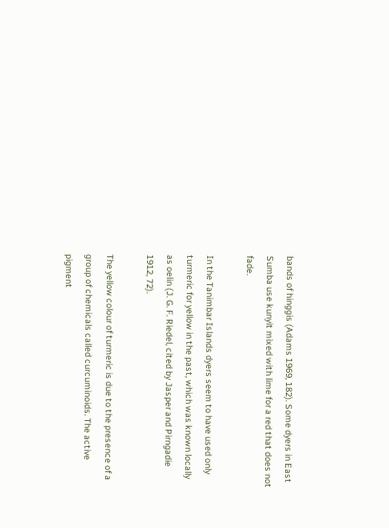bands of hinggis (Adams 1969, 182). Some dyers in East Sumba use kunyit mixed with lime for a red that does not fade.

In the Tanimbar Islands dyers seem to have used only turmeric for yellow in the past, which was known locally as oelin (J. G. F. Riedel, cited by Jasper and Pirngadie 1912, 72).

The yellow colour of turmeric is due to the presence of a group of chemicals called curcuminoids. The active pigment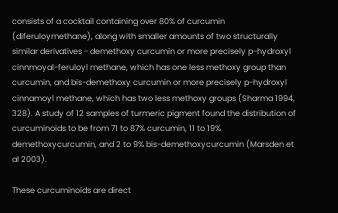consists of a cocktail containing over 80% of curcumin (diferuloymethane), along with smaller amounts of two structurally similar derivatives - demethoxy curcumin or more precisely p-hydroxyl cinnmoyal-feruloyl methane, which has one less methoxy group than curcumin, and bis-demethoxy curcumin or more precisely p-hydroxyl cinnamoyl methane, which has two less methoxy groups (Sharma 1994, 328). A study of 12 samples of turmeric pigment found the distribution of curcuminoids to be from 71 to 87% curcumin, 11 to 19% demethoxycurcumin, and 2 to 9% bis-demethoxycurcumin (Marsden et al 2003).

These curcuminoids are direct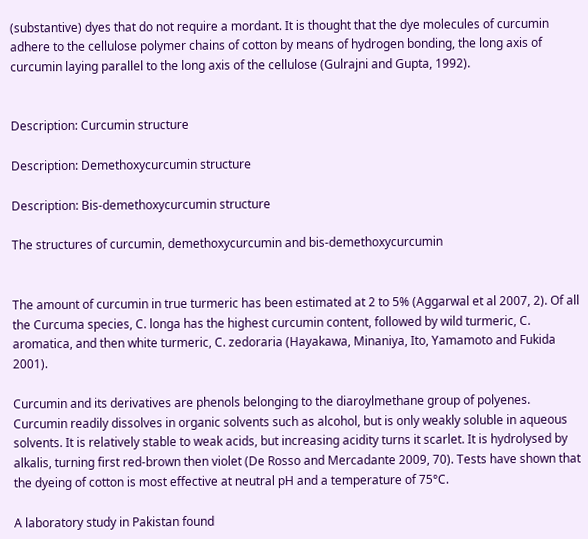(substantive) dyes that do not require a mordant. It is thought that the dye molecules of curcumin adhere to the cellulose polymer chains of cotton by means of hydrogen bonding, the long axis of curcumin laying parallel to the long axis of the cellulose (Gulrajni and Gupta, 1992).


Description: Curcumin structure

Description: Demethoxycurcumin structure

Description: Bis-demethoxycurcumin structure

The structures of curcumin, demethoxycurcumin and bis-demethoxycurcumin


The amount of curcumin in true turmeric has been estimated at 2 to 5% (Aggarwal et al 2007, 2). Of all the Curcuma species, C. longa has the highest curcumin content, followed by wild turmeric, C. aromatica, and then white turmeric, C. zedoraria (Hayakawa, Minaniya, Ito, Yamamoto and Fukida 2001).

Curcumin and its derivatives are phenols belonging to the diaroylmethane group of polyenes. Curcumin readily dissolves in organic solvents such as alcohol, but is only weakly soluble in aqueous solvents. It is relatively stable to weak acids, but increasing acidity turns it scarlet. It is hydrolysed by alkalis, turning first red-brown then violet (De Rosso and Mercadante 2009, 70). Tests have shown that the dyeing of cotton is most effective at neutral pH and a temperature of 75°C.

A laboratory study in Pakistan found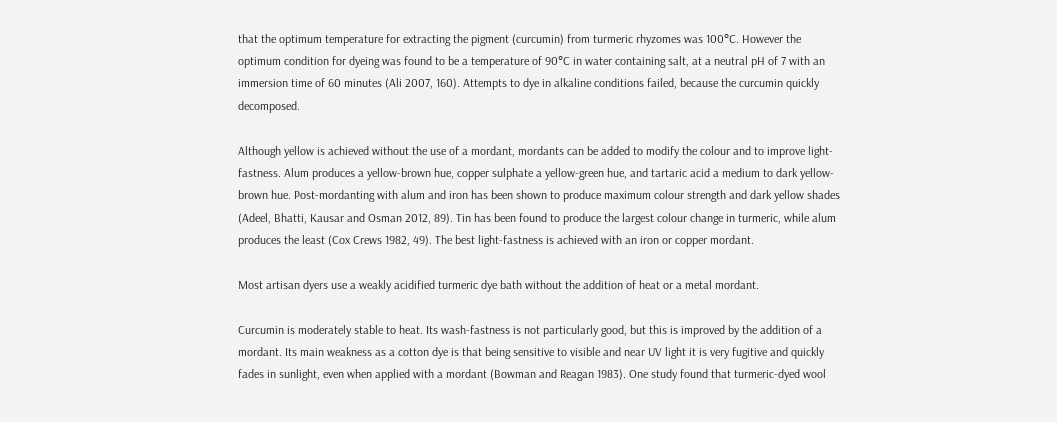that the optimum temperature for extracting the pigment (curcumin) from turmeric rhyzomes was 100°C. However the optimum condition for dyeing was found to be a temperature of 90°C in water containing salt, at a neutral pH of 7 with an immersion time of 60 minutes (Ali 2007, 160). Attempts to dye in alkaline conditions failed, because the curcumin quickly decomposed.

Although yellow is achieved without the use of a mordant, mordants can be added to modify the colour and to improve light-fastness. Alum produces a yellow-brown hue, copper sulphate a yellow-green hue, and tartaric acid a medium to dark yellow-brown hue. Post-mordanting with alum and iron has been shown to produce maximum colour strength and dark yellow shades (Adeel, Bhatti, Kausar and Osman 2012, 89). Tin has been found to produce the largest colour change in turmeric, while alum produces the least (Cox Crews 1982, 49). The best light-fastness is achieved with an iron or copper mordant.

Most artisan dyers use a weakly acidified turmeric dye bath without the addition of heat or a metal mordant.

Curcumin is moderately stable to heat. Its wash-fastness is not particularly good, but this is improved by the addition of a mordant. Its main weakness as a cotton dye is that being sensitive to visible and near UV light it is very fugitive and quickly fades in sunlight, even when applied with a mordant (Bowman and Reagan 1983). One study found that turmeric-dyed wool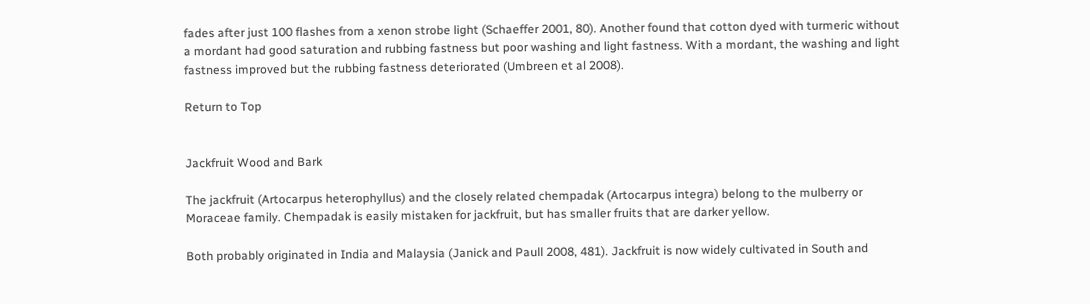fades after just 100 flashes from a xenon strobe light (Schaeffer 2001, 80). Another found that cotton dyed with turmeric without a mordant had good saturation and rubbing fastness but poor washing and light fastness. With a mordant, the washing and light fastness improved but the rubbing fastness deteriorated (Umbreen et al 2008).

Return to Top


Jackfruit Wood and Bark

The jackfruit (Artocarpus heterophyllus) and the closely related chempadak (Artocarpus integra) belong to the mulberry or Moraceae family. Chempadak is easily mistaken for jackfruit, but has smaller fruits that are darker yellow.

Both probably originated in India and Malaysia (Janick and Paull 2008, 481). Jackfruit is now widely cultivated in South and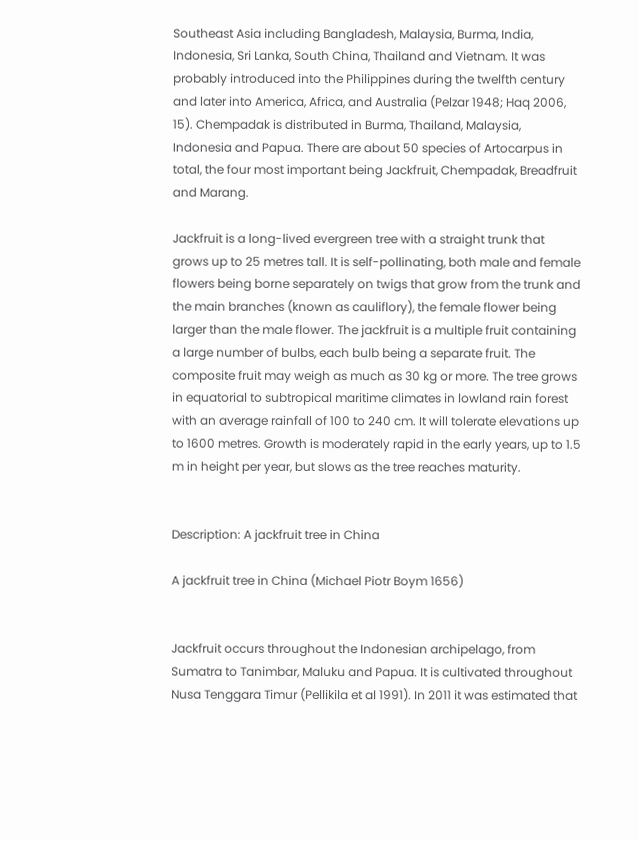Southeast Asia including Bangladesh, Malaysia, Burma, India, Indonesia, Sri Lanka, South China, Thailand and Vietnam. It was probably introduced into the Philippines during the twelfth century and later into America, Africa, and Australia (Pelzar 1948; Haq 2006, 15). Chempadak is distributed in Burma, Thailand, Malaysia, Indonesia and Papua. There are about 50 species of Artocarpus in total, the four most important being Jackfruit, Chempadak, Breadfruit and Marang.

Jackfruit is a long-lived evergreen tree with a straight trunk that grows up to 25 metres tall. It is self-pollinating, both male and female flowers being borne separately on twigs that grow from the trunk and the main branches (known as cauliflory), the female flower being larger than the male flower. The jackfruit is a multiple fruit containing a large number of bulbs, each bulb being a separate fruit. The composite fruit may weigh as much as 30 kg or more. The tree grows in equatorial to subtropical maritime climates in lowland rain forest with an average rainfall of 100 to 240 cm. It will tolerate elevations up to 1600 metres. Growth is moderately rapid in the early years, up to 1.5 m in height per year, but slows as the tree reaches maturity.


Description: A jackfruit tree in China

A jackfruit tree in China (Michael Piotr Boym 1656)


Jackfruit occurs throughout the Indonesian archipelago, from Sumatra to Tanimbar, Maluku and Papua. It is cultivated throughout Nusa Tenggara Timur (Pellikila et al 1991). In 2011 it was estimated that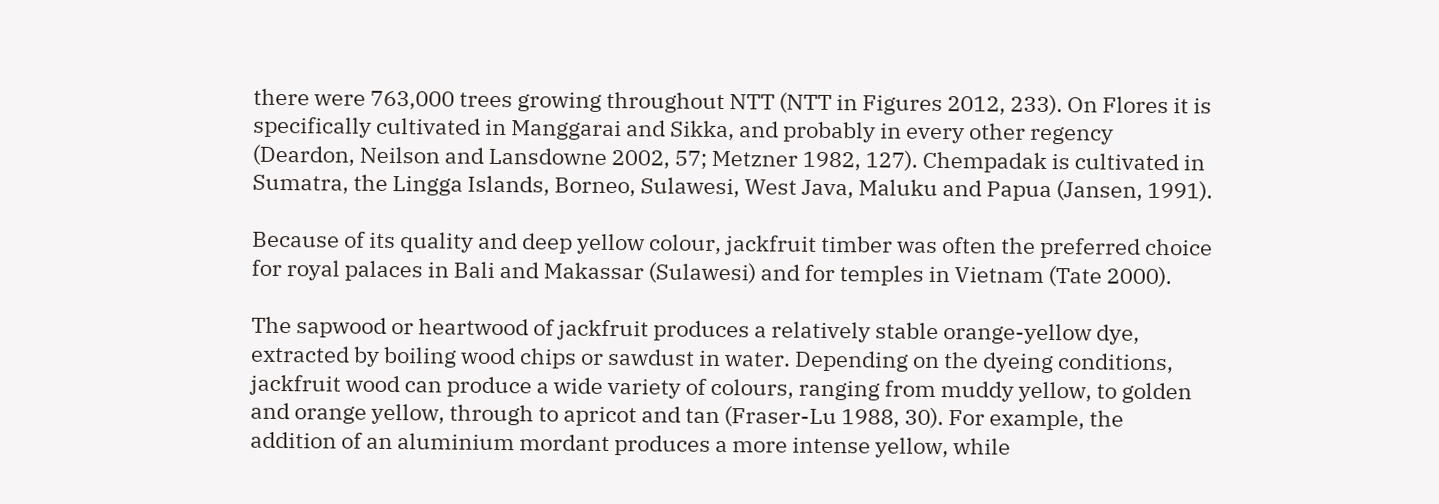there were 763,000 trees growing throughout NTT (NTT in Figures 2012, 233). On Flores it is specifically cultivated in Manggarai and Sikka, and probably in every other regency (Deardon, Neilson and Lansdowne 2002, 57; Metzner 1982, 127). Chempadak is cultivated in Sumatra, the Lingga Islands, Borneo, Sulawesi, West Java, Maluku and Papua (Jansen, 1991).

Because of its quality and deep yellow colour, jackfruit timber was often the preferred choice for royal palaces in Bali and Makassar (Sulawesi) and for temples in Vietnam (Tate 2000).

The sapwood or heartwood of jackfruit produces a relatively stable orange-yellow dye, extracted by boiling wood chips or sawdust in water. Depending on the dyeing conditions, jackfruit wood can produce a wide variety of colours, ranging from muddy yellow, to golden and orange yellow, through to apricot and tan (Fraser-Lu 1988, 30). For example, the addition of an aluminium mordant produces a more intense yellow, while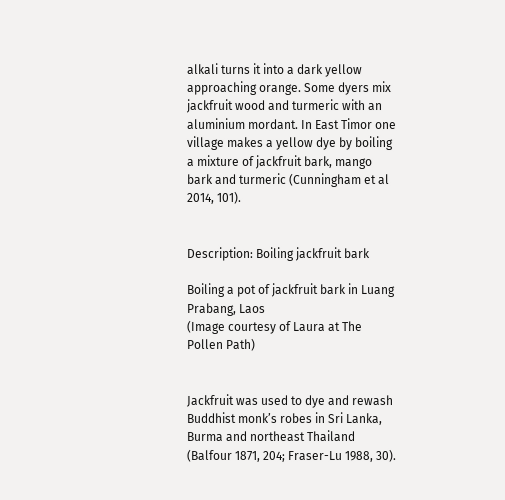alkali turns it into a dark yellow approaching orange. Some dyers mix jackfruit wood and turmeric with an aluminium mordant. In East Timor one village makes a yellow dye by boiling a mixture of jackfruit bark, mango bark and turmeric (Cunningham et al 2014, 101).


Description: Boiling jackfruit bark

Boiling a pot of jackfruit bark in Luang Prabang, Laos
(Image courtesy of Laura at The Pollen Path)


Jackfruit was used to dye and rewash Buddhist monk’s robes in Sri Lanka, Burma and northeast Thailand (Balfour 1871, 204; Fraser-Lu 1988, 30).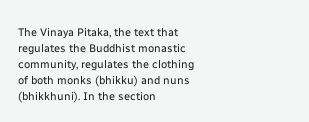The Vinaya Pitaka, the text that regulates the Buddhist monastic community, regulates the clothing of both monks (bhikku) and nuns (bhikkhuni). In the section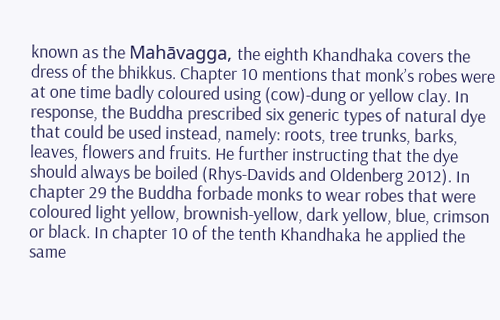known as the Mahāvagga, the eighth Khandhaka covers the dress of the bhikkus. Chapter 10 mentions that monk’s robes were at one time badly coloured using (cow)-dung or yellow clay. In response, the Buddha prescribed six generic types of natural dye that could be used instead, namely: roots, tree trunks, barks, leaves, flowers and fruits. He further instructing that the dye should always be boiled (Rhys-Davids and Oldenberg 2012). In chapter 29 the Buddha forbade monks to wear robes that were coloured light yellow, brownish-yellow, dark yellow, blue, crimson or black. In chapter 10 of the tenth Khandhaka he applied the same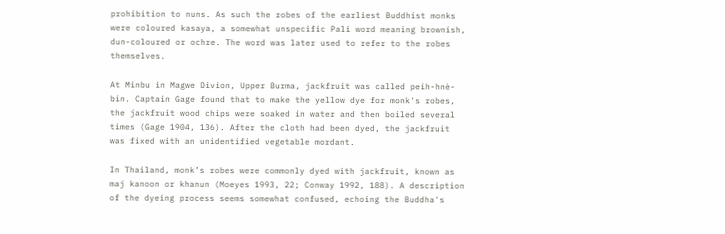prohibition to nuns. As such the robes of the earliest Buddhist monks were coloured kasaya, a somewhat unspecific Pali word meaning brownish, dun-coloured or ochre. The word was later used to refer to the robes themselves.

At Minbu in Magwe Divion, Upper Burma, jackfruit was called peih-hnè-bin. Captain Gage found that to make the yellow dye for monk's robes, the jackfruit wood chips were soaked in water and then boiled several times (Gage 1904, 136). After the cloth had been dyed, the jackfruit was fixed with an unidentified vegetable mordant.

In Thailand, monk’s robes were commonly dyed with jackfruit, known as maj kanoon or khanun (Moeyes 1993, 22; Conway 1992, 188). A description of the dyeing process seems somewhat confused, echoing the Buddha's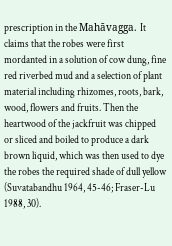prescription in the Mahāvagga. It claims that the robes were first mordanted in a solution of cow dung, fine red riverbed mud and a selection of plant material including rhizomes, roots, bark, wood, flowers and fruits. Then the heartwood of the jackfruit was chipped or sliced and boiled to produce a dark brown liquid, which was then used to dye the robes the required shade of dull yellow (Suvatabandhu 1964, 45-46; Fraser-Lu 1988, 30).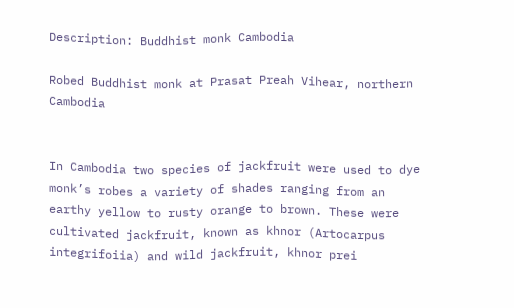Description: Buddhist monk Cambodia

Robed Buddhist monk at Prasat Preah Vihear, northern Cambodia


In Cambodia two species of jackfruit were used to dye monk’s robes a variety of shades ranging from an earthy yellow to rusty orange to brown. These were cultivated jackfruit, known as khnor (Artocarpus integrifoiia) and wild jackfruit, khnor prei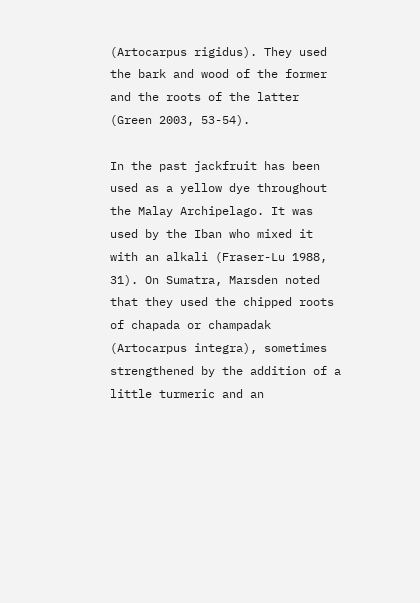(Artocarpus rigidus). They used the bark and wood of the former and the roots of the latter (Green 2003, 53-54).

In the past jackfruit has been used as a yellow dye throughout the Malay Archipelago. It was used by the Iban who mixed it with an alkali (Fraser-Lu 1988, 31). On Sumatra, Marsden noted that they used the chipped roots of chapada or champadak (Artocarpus integra), sometimes strengthened by the addition of a little turmeric and an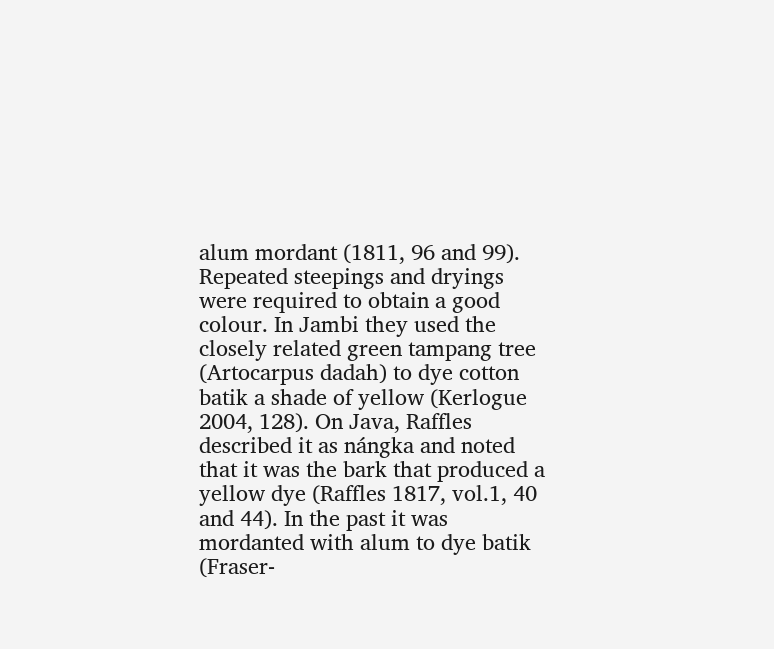alum mordant (1811, 96 and 99). Repeated steepings and dryings were required to obtain a good colour. In Jambi they used the closely related green tampang tree (Artocarpus dadah) to dye cotton batik a shade of yellow (Kerlogue 2004, 128). On Java, Raffles described it as nángka and noted that it was the bark that produced a yellow dye (Raffles 1817, vol.1, 40 and 44). In the past it was mordanted with alum to dye batik (Fraser-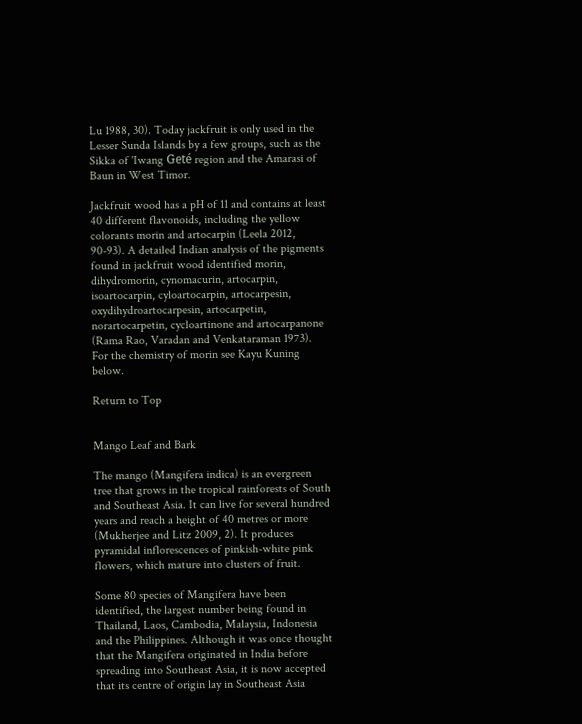Lu 1988, 30). Today jackfruit is only used in the Lesser Sunda Islands by a few groups, such as the Sikka of 'Iwang Geté region and the Amarasi of Baun in West Timor.

Jackfruit wood has a pH of 11 and contains at least 40 different flavonoids, including the yellow colorants morin and artocarpin (Leela 2012, 90-93). A detailed Indian analysis of the pigments found in jackfruit wood identified morin, dihydromorin, cynomacurin, artocarpin, isoartocarpin, cyloartocarpin, artocarpesin, oxydihydroartocarpesin, artocarpetin, norartocarpetin, cycloartinone and artocarpanone (Rama Rao, Varadan and Venkataraman 1973). For the chemistry of morin see Kayu Kuning below.

Return to Top


Mango Leaf and Bark

The mango (Mangifera indica) is an evergreen tree that grows in the tropical rainforests of South and Southeast Asia. It can live for several hundred years and reach a height of 40 metres or more (Mukherjee and Litz 2009, 2). It produces pyramidal inflorescences of pinkish-white pink flowers, which mature into clusters of fruit.

Some 80 species of Mangifera have been identified, the largest number being found in Thailand, Laos, Cambodia, Malaysia, Indonesia and the Philippines. Although it was once thought that the Mangifera originated in India before spreading into Southeast Asia, it is now accepted that its centre of origin lay in Southeast Asia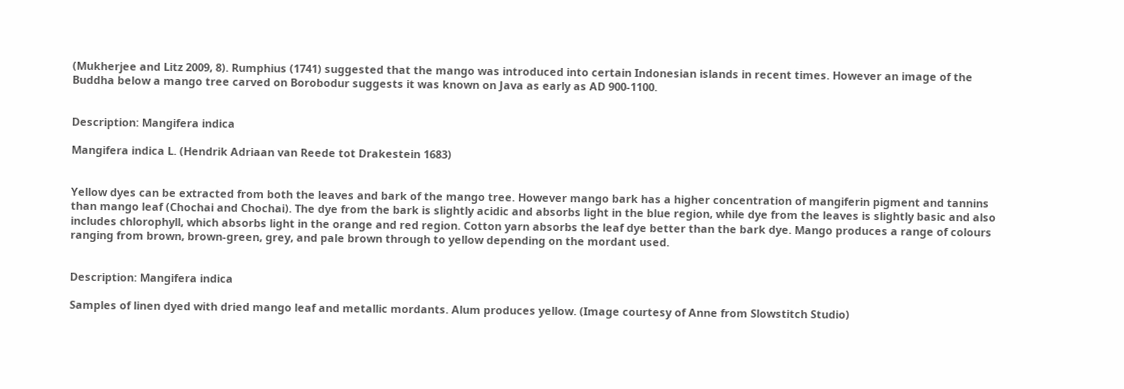(Mukherjee and Litz 2009, 8). Rumphius (1741) suggested that the mango was introduced into certain Indonesian islands in recent times. However an image of the Buddha below a mango tree carved on Borobodur suggests it was known on Java as early as AD 900-1100.


Description: Mangifera indica

Mangifera indica L. (Hendrik Adriaan van Reede tot Drakestein 1683)


Yellow dyes can be extracted from both the leaves and bark of the mango tree. However mango bark has a higher concentration of mangiferin pigment and tannins than mango leaf (Chochai and Chochai). The dye from the bark is slightly acidic and absorbs light in the blue region, while dye from the leaves is slightly basic and also includes chlorophyll, which absorbs light in the orange and red region. Cotton yarn absorbs the leaf dye better than the bark dye. Mango produces a range of colours ranging from brown, brown-green, grey, and pale brown through to yellow depending on the mordant used.


Description: Mangifera indica

Samples of linen dyed with dried mango leaf and metallic mordants. Alum produces yellow. (Image courtesy of Anne from Slowstitch Studio)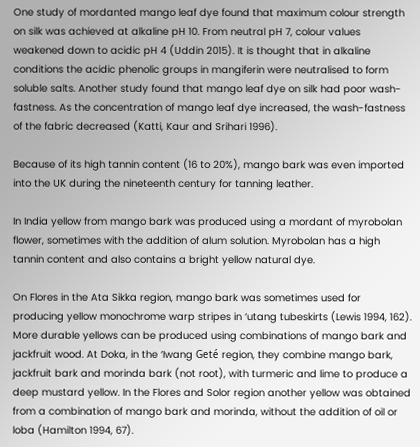One study of mordanted mango leaf dye found that maximum colour strength on silk was achieved at alkaline pH 10. From neutral pH 7, colour values weakened down to acidic pH 4 (Uddin 2015). It is thought that in alkaline conditions the acidic phenolic groups in mangiferin were neutralised to form soluble salts. Another study found that mango leaf dye on silk had poor wash-fastness. As the concentration of mango leaf dye increased, the wash-fastness of the fabric decreased (Katti, Kaur and Srihari 1996).

Because of its high tannin content (16 to 20%), mango bark was even imported into the UK during the nineteenth century for tanning leather.

In India yellow from mango bark was produced using a mordant of myrobolan flower, sometimes with the addition of alum solution. Myrobolan has a high tannin content and also contains a bright yellow natural dye.

On Flores in the Ata Sikka region, mango bark was sometimes used for producing yellow monochrome warp stripes in ‘utang tubeskirts (Lewis 1994, 162). More durable yellows can be produced using combinations of mango bark and jackfruit wood. At Doka, in the ‘Iwang Geté region, they combine mango bark, jackfruit bark and morinda bark (not root), with turmeric and lime to produce a deep mustard yellow. In the Flores and Solor region another yellow was obtained from a combination of mango bark and morinda, without the addition of oil or loba (Hamilton 1994, 67).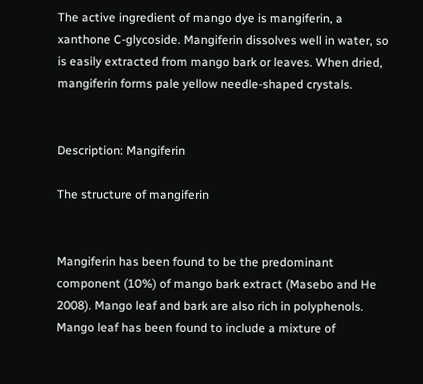The active ingredient of mango dye is mangiferin, a xanthone C-glycoside. Mangiferin dissolves well in water, so is easily extracted from mango bark or leaves. When dried, mangiferin forms pale yellow needle-shaped crystals.


Description: Mangiferin

The structure of mangiferin


Mangiferin has been found to be the predominant component (10%) of mango bark extract (Masebo and He 2008). Mango leaf and bark are also rich in polyphenols. Mango leaf has been found to include a mixture of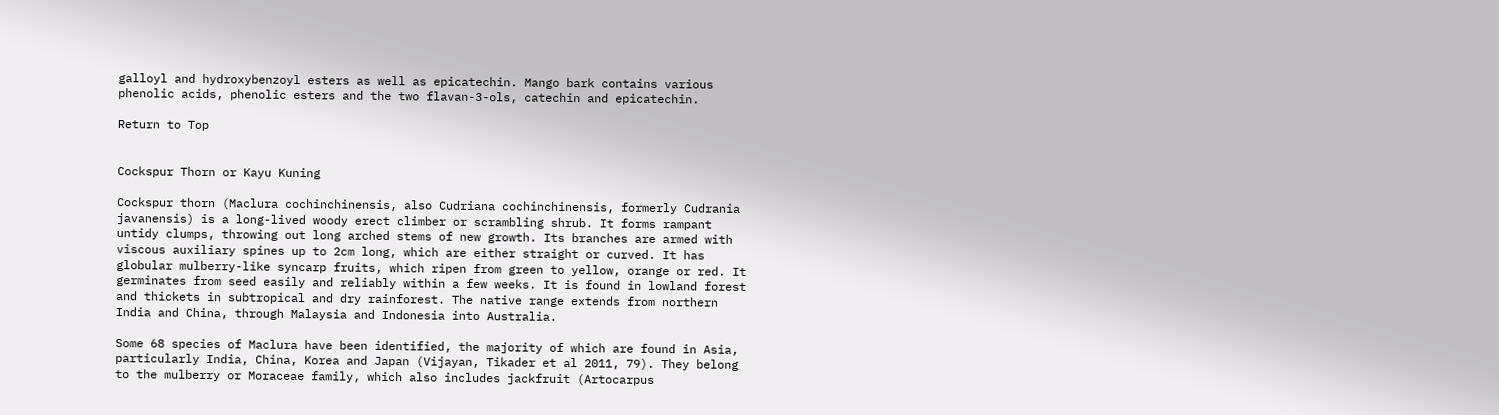galloyl and hydroxybenzoyl esters as well as epicatechin. Mango bark contains various phenolic acids, phenolic esters and the two flavan-3-ols, catechin and epicatechin.

Return to Top


Cockspur Thorn or Kayu Kuning

Cockspur thorn (Maclura cochinchinensis, also Cudriana cochinchinensis, formerly Cudrania javanensis) is a long-lived woody erect climber or scrambling shrub. It forms rampant untidy clumps, throwing out long arched stems of new growth. Its branches are armed with viscous auxiliary spines up to 2cm long, which are either straight or curved. It has globular mulberry-like syncarp fruits, which ripen from green to yellow, orange or red. It germinates from seed easily and reliably within a few weeks. It is found in lowland forest and thickets in subtropical and dry rainforest. The native range extends from northern India and China, through Malaysia and Indonesia into Australia.

Some 68 species of Maclura have been identified, the majority of which are found in Asia, particularly India, China, Korea and Japan (Vijayan, Tikader et al 2011, 79). They belong to the mulberry or Moraceae family, which also includes jackfruit (Artocarpus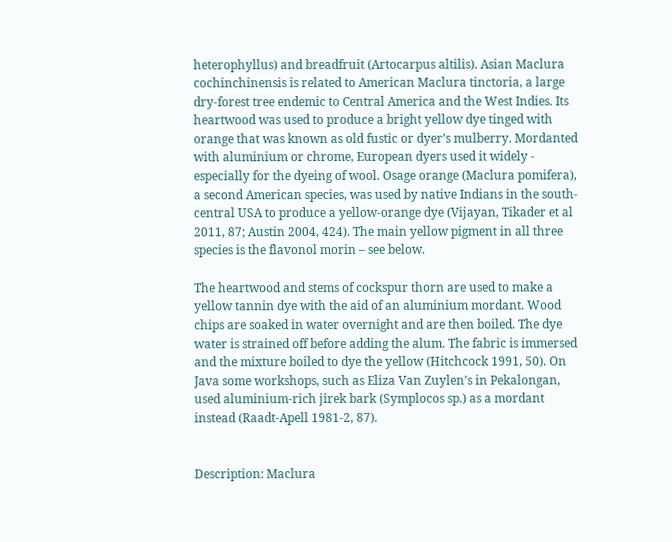heterophyllus) and breadfruit (Artocarpus altilis). Asian Maclura cochinchinensis is related to American Maclura tinctoria, a large dry-forest tree endemic to Central America and the West Indies. Its heartwood was used to produce a bright yellow dye tinged with orange that was known as old fustic or dyer’s mulberry. Mordanted with aluminium or chrome, European dyers used it widely - especially for the dyeing of wool. Osage orange (Maclura pomifera), a second American species, was used by native Indians in the south-central USA to produce a yellow-orange dye (Vijayan, Tikader et al 2011, 87; Austin 2004, 424). The main yellow pigment in all three species is the flavonol morin – see below.

The heartwood and stems of cockspur thorn are used to make a yellow tannin dye with the aid of an aluminium mordant. Wood chips are soaked in water overnight and are then boiled. The dye water is strained off before adding the alum. The fabric is immersed and the mixture boiled to dye the yellow (Hitchcock 1991, 50). On Java some workshops, such as Eliza Van Zuylen’s in Pekalongan, used aluminium-rich jirek bark (Symplocos sp.) as a mordant instead (Raadt-Apell 1981-2, 87).


Description: Maclura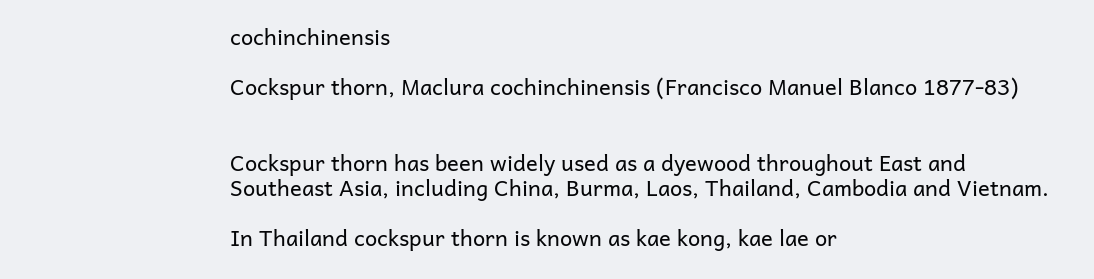cochinchinensis

Cockspur thorn, Maclura cochinchinensis (Francisco Manuel Blanco 1877-83)


Cockspur thorn has been widely used as a dyewood throughout East and Southeast Asia, including China, Burma, Laos, Thailand, Cambodia and Vietnam.

In Thailand cockspur thorn is known as kae kong, kae lae or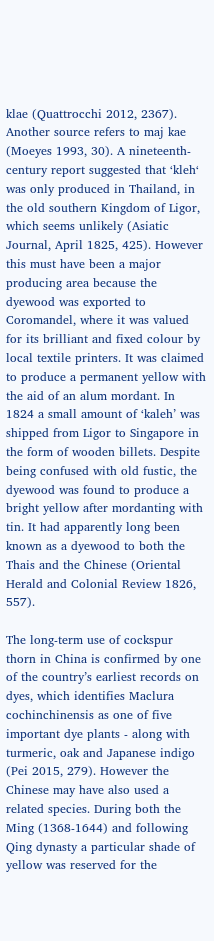klae (Quattrocchi 2012, 2367). Another source refers to maj kae (Moeyes 1993, 30). A nineteenth-century report suggested that ‘kleh‘ was only produced in Thailand, in the old southern Kingdom of Ligor, which seems unlikely (Asiatic Journal, April 1825, 425). However this must have been a major producing area because the dyewood was exported to Coromandel, where it was valued for its brilliant and fixed colour by local textile printers. It was claimed to produce a permanent yellow with the aid of an alum mordant. In 1824 a small amount of ‘kaleh’ was shipped from Ligor to Singapore in the form of wooden billets. Despite being confused with old fustic, the dyewood was found to produce a bright yellow after mordanting with tin. It had apparently long been known as a dyewood to both the Thais and the Chinese (Oriental Herald and Colonial Review 1826, 557).

The long-term use of cockspur thorn in China is confirmed by one of the country’s earliest records on dyes, which identifies Maclura cochinchinensis as one of five important dye plants - along with turmeric, oak and Japanese indigo (Pei 2015, 279). However the Chinese may have also used a related species. During both the Ming (1368-1644) and following Qing dynasty a particular shade of yellow was reserved for the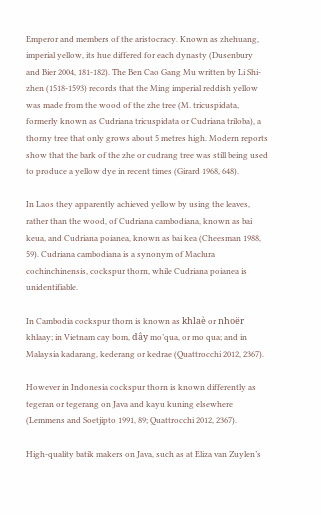Emperor and members of the aristocracy. Known as zhehuang, imperial yellow, its hue differed for each dynasty (Dusenbury and Bier 2004, 181-182). The Ben Cao Gang Mu written by Li Shi-zhen (1518-1593) records that the Ming imperial reddish yellow was made from the wood of the zhe tree (M. tricuspidata, formerly known as Cudriana tricuspidata or Cudriana triloba), a thorny tree that only grows about 5 metres high. Modern reports show that the bark of the zhe or cudrang tree was still being used to produce a yellow dye in recent times (Girard 1968, 648).

In Laos they apparently achieved yellow by using the leaves, rather than the wood, of Cudriana cambodiana, known as bai keua, and Cudriana poianea, known as bai kea (Cheesman 1988, 59). Cudriana cambodiana is a synonym of Maclura cochinchinensis, cockspur thorn, while Cudriana poianea is unidentifiable.

In Cambodia cockspur thorn is known as khlaè or nhoër khlaay; in Vietnam cay bom, dây mo’qua, or mo qua; and in Malaysia kadarang, kederang or kedrae (Quattrocchi 2012, 2367).

However in Indonesia cockspur thorn is known differently as tegeran or tegerang on Java and kayu kuning elsewhere (Lemmens and Soetjipto 1991, 89; Quattrocchi 2012, 2367).

High-quality batik makers on Java, such as at Eliza van Zuylen’s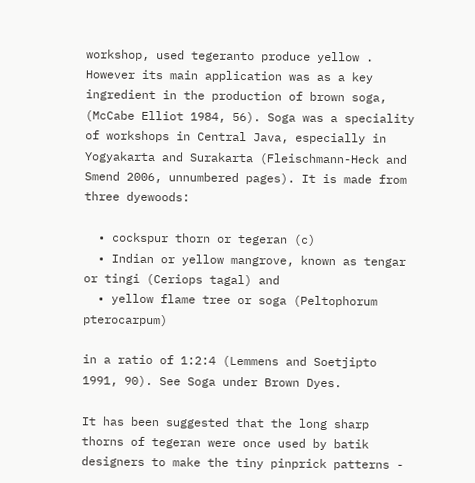workshop, used tegeranto produce yellow . However its main application was as a key ingredient in the production of brown soga, (McCabe Elliot 1984, 56). Soga was a speciality of workshops in Central Java, especially in Yogyakarta and Surakarta (Fleischmann-Heck and Smend 2006, unnumbered pages). It is made from three dyewoods:

  • cockspur thorn or tegeran (c)
  • Indian or yellow mangrove, known as tengar or tingi (Ceriops tagal) and
  • yellow flame tree or soga (Peltophorum pterocarpum)

in a ratio of 1:2:4 (Lemmens and Soetjipto 1991, 90). See Soga under Brown Dyes.

It has been suggested that the long sharp thorns of tegeran were once used by batik designers to make the tiny pinprick patterns -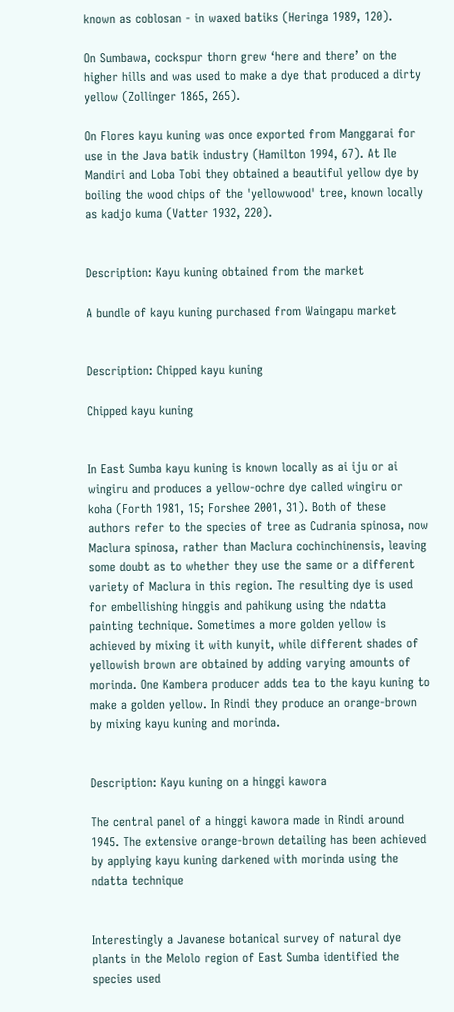known as coblosan - in waxed batiks (Heringa 1989, 120).

On Sumbawa, cockspur thorn grew ‘here and there’ on the higher hills and was used to make a dye that produced a dirty yellow (Zollinger 1865, 265).

On Flores kayu kuning was once exported from Manggarai for use in the Java batik industry (Hamilton 1994, 67). At Ile Mandiri and Loba Tobi they obtained a beautiful yellow dye by boiling the wood chips of the 'yellowwood' tree, known locally as kadjo kuma (Vatter 1932, 220).


Description: Kayu kuning obtained from the market

A bundle of kayu kuning purchased from Waingapu market


Description: Chipped kayu kuning

Chipped kayu kuning


In East Sumba kayu kuning is known locally as ai iju or ai wingiru and produces a yellow-ochre dye called wingiru or koha (Forth 1981, 15; Forshee 2001, 31). Both of these authors refer to the species of tree as Cudrania spinosa, now Maclura spinosa, rather than Maclura cochinchinensis, leaving some doubt as to whether they use the same or a different variety of Maclura in this region. The resulting dye is used for embellishing hinggis and pahikung using the ndatta painting technique. Sometimes a more golden yellow is achieved by mixing it with kunyit, while different shades of yellowish brown are obtained by adding varying amounts of morinda. One Kambera producer adds tea to the kayu kuning to make a golden yellow. In Rindi they produce an orange-brown by mixing kayu kuning and morinda.


Description: Kayu kuning on a hinggi kawora

The central panel of a hinggi kawora made in Rindi around 1945. The extensive orange-brown detailing has been achieved by applying kayu kuning darkened with morinda using the ndatta technique


Interestingly a Javanese botanical survey of natural dye plants in the Melolo region of East Sumba identified the species used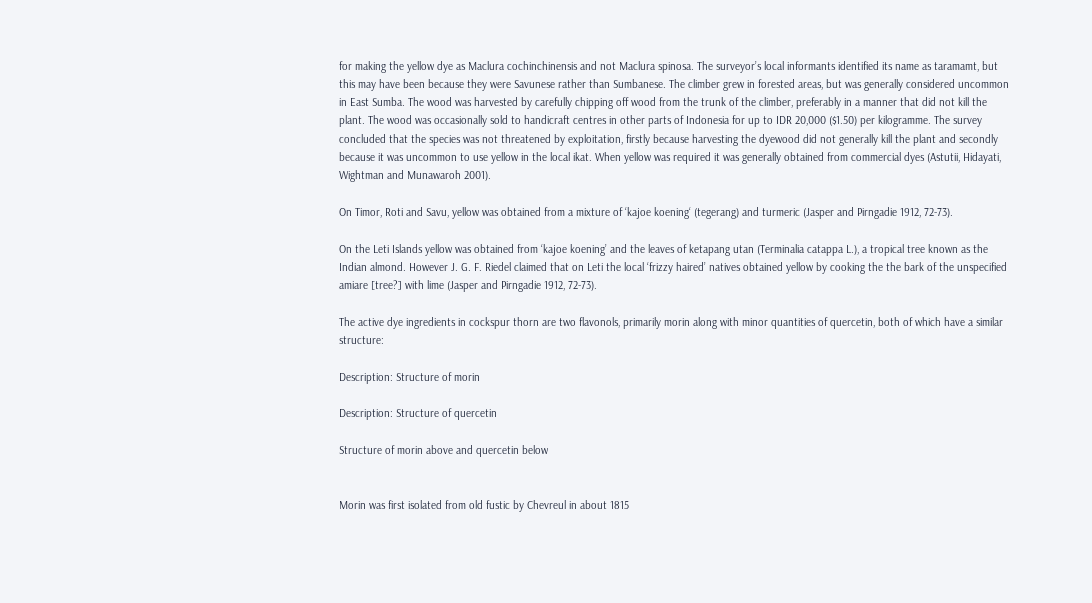for making the yellow dye as Maclura cochinchinensis and not Maclura spinosa. The surveyor’s local informants identified its name as taramamt, but this may have been because they were Savunese rather than Sumbanese. The climber grew in forested areas, but was generally considered uncommon in East Sumba. The wood was harvested by carefully chipping off wood from the trunk of the climber, preferably in a manner that did not kill the plant. The wood was occasionally sold to handicraft centres in other parts of Indonesia for up to IDR 20,000 ($1.50) per kilogramme. The survey concluded that the species was not threatened by exploitation, firstly because harvesting the dyewood did not generally kill the plant and secondly because it was uncommon to use yellow in the local ikat. When yellow was required it was generally obtained from commercial dyes (Astutii, Hidayati, Wightman and Munawaroh 2001).

On Timor, Roti and Savu, yellow was obtained from a mixture of ‘kajoe koening‘ (tegerang) and turmeric (Jasper and Pirngadie 1912, 72-73).

On the Leti Islands yellow was obtained from ‘kajoe koening’ and the leaves of ketapang utan (Terminalia catappa L.), a tropical tree known as the Indian almond. However J. G. F. Riedel claimed that on Leti the local ‘frizzy haired’ natives obtained yellow by cooking the the bark of the unspecified amiare [tree?] with lime (Jasper and Pirngadie 1912, 72-73).

The active dye ingredients in cockspur thorn are two flavonols, primarily morin along with minor quantities of quercetin, both of which have a similar structure:

Description: Structure of morin

Description: Structure of quercetin

Structure of morin above and quercetin below


Morin was first isolated from old fustic by Chevreul in about 1815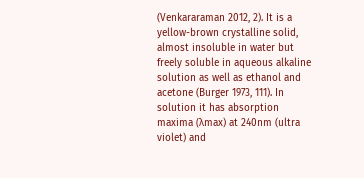(Venkararaman 2012, 2). It is a yellow-brown crystalline solid, almost insoluble in water but freely soluble in aqueous alkaline solution as well as ethanol and acetone (Burger 1973, 111). In solution it has absorption maxima (λmax) at 240nm (ultra violet) and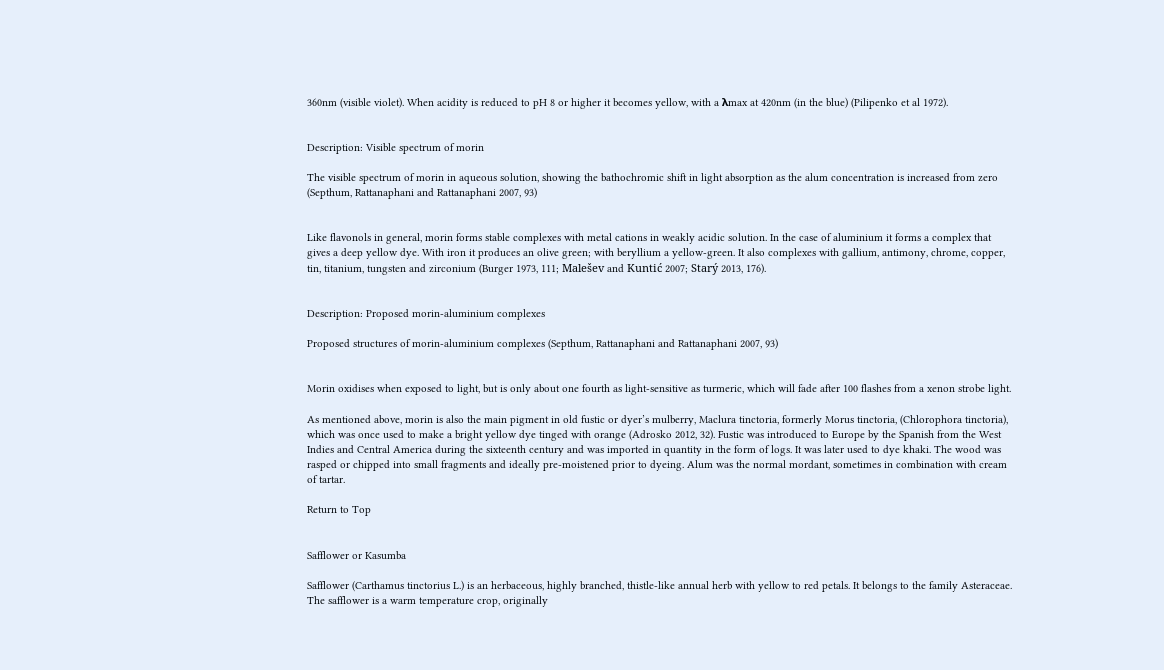360nm (visible violet). When acidity is reduced to pH 8 or higher it becomes yellow, with a λmax at 420nm (in the blue) (Pilipenko et al 1972).


Description: Visible spectrum of morin

The visible spectrum of morin in aqueous solution, showing the bathochromic shift in light absorption as the alum concentration is increased from zero
(Septhum, Rattanaphani and Rattanaphani 2007, 93)


Like flavonols in general, morin forms stable complexes with metal cations in weakly acidic solution. In the case of aluminium it forms a complex that gives a deep yellow dye. With iron it produces an olive green; with beryllium a yellow-green. It also complexes with gallium, antimony, chrome, copper, tin, titanium, tungsten and zirconium (Burger 1973, 111; Malešev and Kuntić 2007; Starý 2013, 176).


Description: Proposed morin-aluminium complexes

Proposed structures of morin-aluminium complexes (Septhum, Rattanaphani and Rattanaphani 2007, 93)


Morin oxidises when exposed to light, but is only about one fourth as light-sensitive as turmeric, which will fade after 100 flashes from a xenon strobe light.

As mentioned above, morin is also the main pigment in old fustic or dyer’s mulberry, Maclura tinctoria, formerly Morus tinctoria, (Chlorophora tinctoria), which was once used to make a bright yellow dye tinged with orange (Adrosko 2012, 32). Fustic was introduced to Europe by the Spanish from the West Indies and Central America during the sixteenth century and was imported in quantity in the form of logs. It was later used to dye khaki. The wood was rasped or chipped into small fragments and ideally pre-moistened prior to dyeing. Alum was the normal mordant, sometimes in combination with cream of tartar.

Return to Top


Safflower or Kasumba

Safflower (Carthamus tinctorius L.) is an herbaceous, highly branched, thistle-like annual herb with yellow to red petals. It belongs to the family Asteraceae. The safflower is a warm temperature crop, originally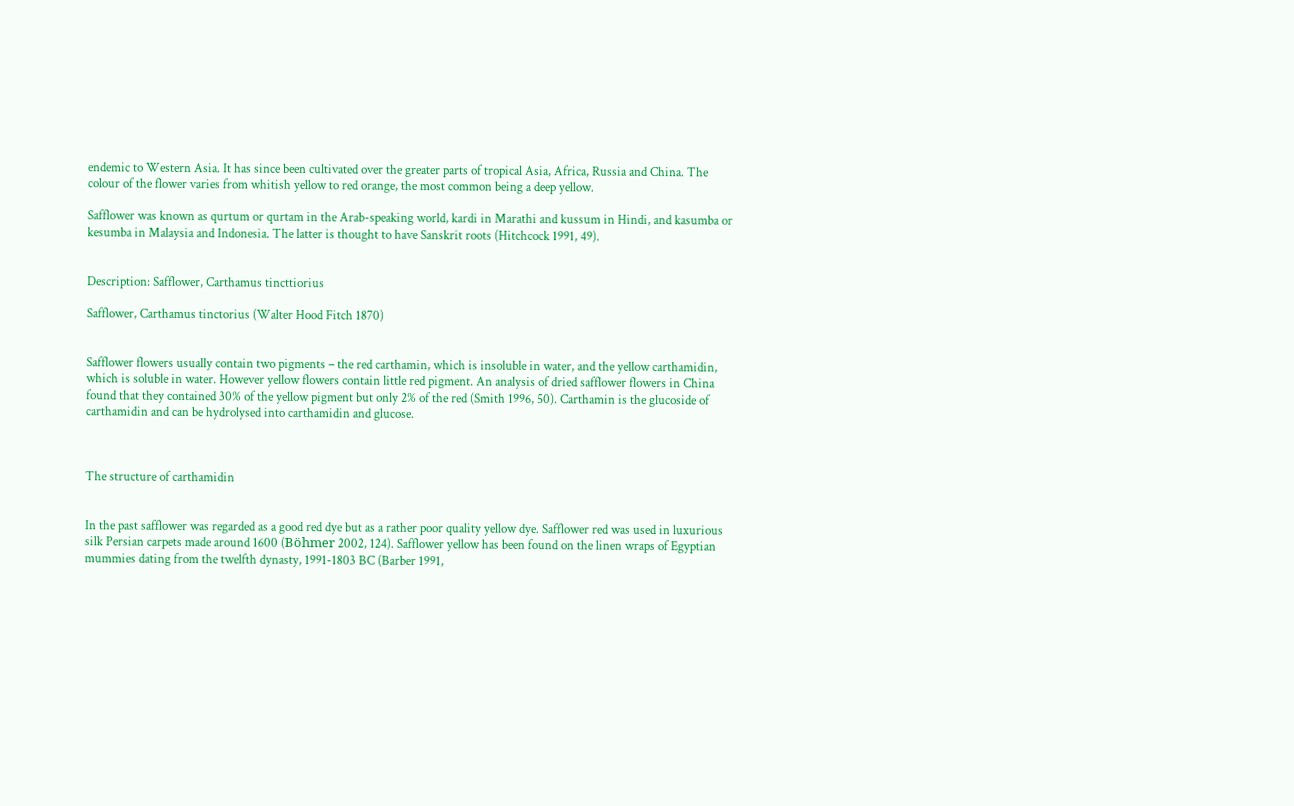endemic to Western Asia. It has since been cultivated over the greater parts of tropical Asia, Africa, Russia and China. The colour of the flower varies from whitish yellow to red orange, the most common being a deep yellow.

Safflower was known as qurtum or qurtam in the Arab-speaking world, kardi in Marathi and kussum in Hindi, and kasumba or kesumba in Malaysia and Indonesia. The latter is thought to have Sanskrit roots (Hitchcock 1991, 49).


Description: Safflower, Carthamus tincttiorius

Safflower, Carthamus tinctorius (Walter Hood Fitch 1870)


Safflower flowers usually contain two pigments – the red carthamin, which is insoluble in water, and the yellow carthamidin, which is soluble in water. However yellow flowers contain little red pigment. An analysis of dried safflower flowers in China found that they contained 30% of the yellow pigment but only 2% of the red (Smith 1996, 50). Carthamin is the glucoside of carthamidin and can be hydrolysed into carthamidin and glucose.



The structure of carthamidin


In the past safflower was regarded as a good red dye but as a rather poor quality yellow dye. Safflower red was used in luxurious silk Persian carpets made around 1600 (Böhmer 2002, 124). Safflower yellow has been found on the linen wraps of Egyptian mummies dating from the twelfth dynasty, 1991-1803 BC (Barber 1991,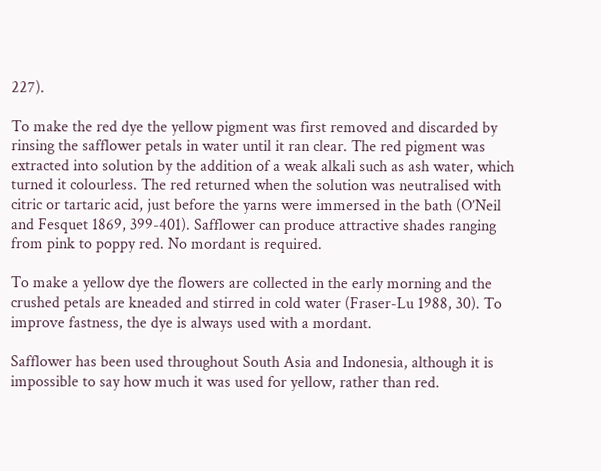227).

To make the red dye the yellow pigment was first removed and discarded by rinsing the safflower petals in water until it ran clear. The red pigment was extracted into solution by the addition of a weak alkali such as ash water, which turned it colourless. The red returned when the solution was neutralised with citric or tartaric acid, just before the yarns were immersed in the bath (O’Neil and Fesquet 1869, 399-401). Safflower can produce attractive shades ranging from pink to poppy red. No mordant is required.

To make a yellow dye the flowers are collected in the early morning and the crushed petals are kneaded and stirred in cold water (Fraser-Lu 1988, 30). To improve fastness, the dye is always used with a mordant.

Safflower has been used throughout South Asia and Indonesia, although it is impossible to say how much it was used for yellow, rather than red.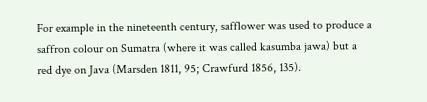For example in the nineteenth century, safflower was used to produce a saffron colour on Sumatra (where it was called kasumba jawa) but a red dye on Java (Marsden 1811, 95; Crawfurd 1856, 135).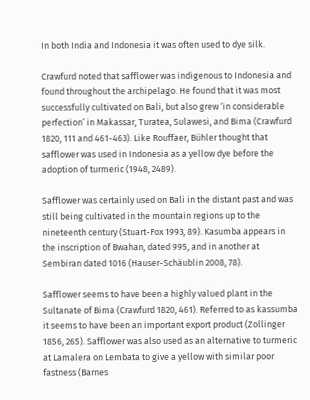In both India and Indonesia it was often used to dye silk.

Crawfurd noted that safflower was indigenous to Indonesia and found throughout the archipelago. He found that it was most successfully cultivated on Bali, but also grew ‘in considerable perfection’ in Makassar, Turatea, Sulawesi, and Bima (Crawfurd 1820, 111 and 461-463). Like Rouffaer, Bühler thought that safflower was used in Indonesia as a yellow dye before the adoption of turmeric (1948, 2489).

Safflower was certainly used on Bali in the distant past and was still being cultivated in the mountain regions up to the nineteenth century (Stuart-Fox 1993, 89). Kasumba appears in the inscription of Bwahan, dated 995, and in another at Sembiran dated 1016 (Hauser-Schäublin 2008, 78).

Safflower seems to have been a highly valued plant in the Sultanate of Bima (Crawfurd 1820, 461). Referred to as kassumba it seems to have been an important export product (Zollinger 1856, 265). Safflower was also used as an alternative to turmeric at Lamalera on Lembata to give a yellow with similar poor fastness (Barnes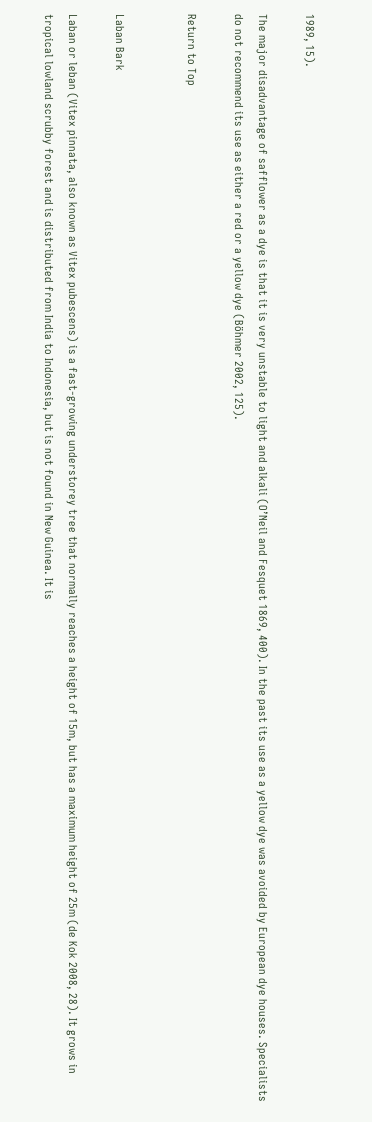1989, 15).

The major disadvantage of safflower as a dye is that it is very unstable to light and alkali (O’Neil and Fesquet 1869, 400). In the past its use as a yellow dye was avoided by European dye houses. Specialists do not recommend its use as either a red or a yellow dye (Böhmer 2002, 125).

Return to Top


Laban Bark

Laban or leban (Vitex pinnata, also known as Vitex pubescens) is a fast-growing understorey tree that normally reaches a height of 15m, but has a maximum height of 25m (de Kok 2008, 28). It grows in tropical lowland scrubby forest and is distributed from India to Indonesia, but is not found in New Guinea. It is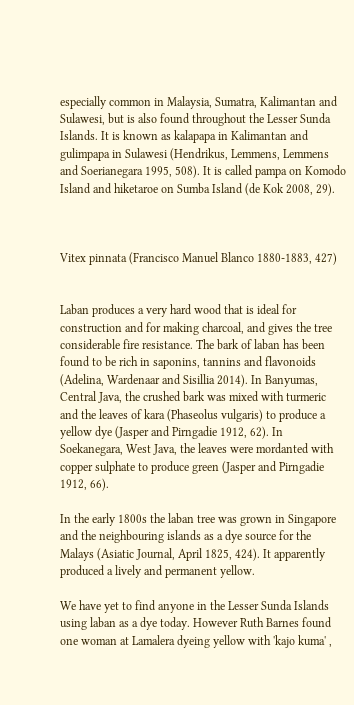especially common in Malaysia, Sumatra, Kalimantan and Sulawesi, but is also found throughout the Lesser Sunda Islands. It is known as kalapapa in Kalimantan and gulimpapa in Sulawesi (Hendrikus, Lemmens, Lemmens and Soerianegara 1995, 508). It is called pampa on Komodo Island and hiketaroe on Sumba Island (de Kok 2008, 29).



Vitex pinnata (Francisco Manuel Blanco 1880-1883, 427)


Laban produces a very hard wood that is ideal for construction and for making charcoal, and gives the tree considerable fire resistance. The bark of laban has been found to be rich in saponins, tannins and flavonoids (Adelina, Wardenaar and Sisillia 2014). In Banyumas, Central Java, the crushed bark was mixed with turmeric and the leaves of kara (Phaseolus vulgaris) to produce a yellow dye (Jasper and Pirngadie 1912, 62). In Soekanegara, West Java, the leaves were mordanted with copper sulphate to produce green (Jasper and Pirngadie 1912, 66).

In the early 1800s the laban tree was grown in Singapore and the neighbouring islands as a dye source for the Malays (Asiatic Journal, April 1825, 424). It apparently produced a lively and permanent yellow.

We have yet to find anyone in the Lesser Sunda Islands using laban as a dye today. However Ruth Barnes found one woman at Lamalera dyeing yellow with 'kajo kuma' ,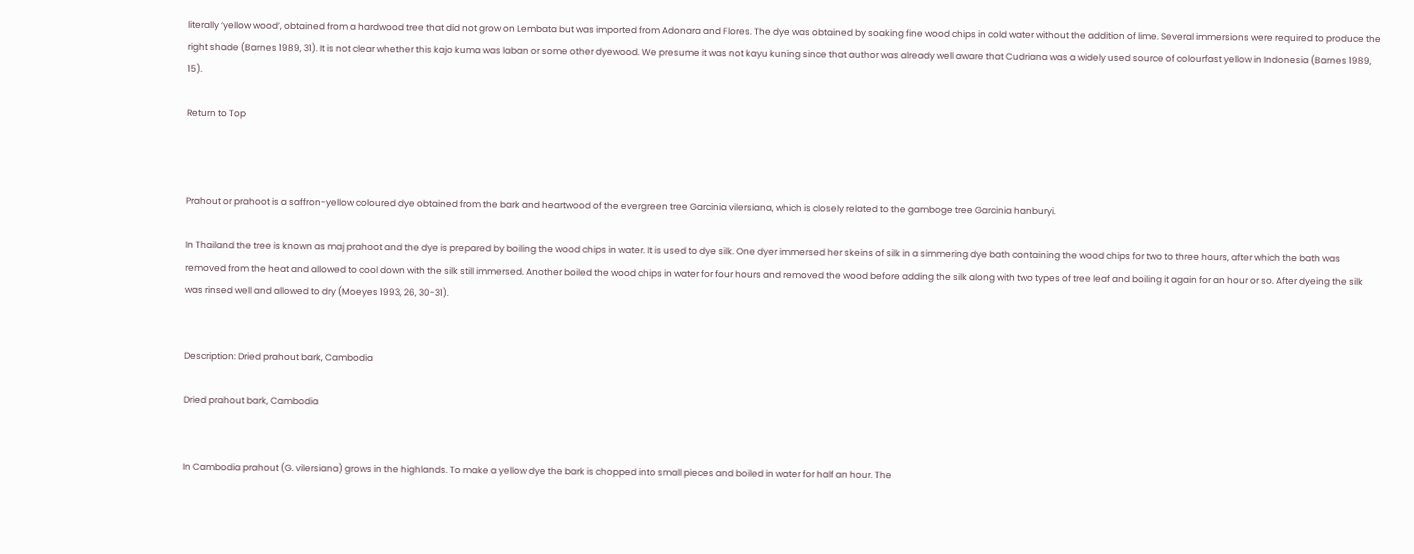literally ‘yellow wood’, obtained from a hardwood tree that did not grow on Lembata but was imported from Adonara and Flores. The dye was obtained by soaking fine wood chips in cold water without the addition of lime. Several immersions were required to produce the right shade (Barnes 1989, 31). It is not clear whether this kajo kuma was laban or some other dyewood. We presume it was not kayu kuning since that author was already well aware that Cudriana was a widely used source of colourfast yellow in Indonesia (Barnes 1989, 15).

Return to Top



Prahout or prahoot is a saffron-yellow coloured dye obtained from the bark and heartwood of the evergreen tree Garcinia vilersiana, which is closely related to the gamboge tree Garcinia hanburyi.

In Thailand the tree is known as maj prahoot and the dye is prepared by boiling the wood chips in water. It is used to dye silk. One dyer immersed her skeins of silk in a simmering dye bath containing the wood chips for two to three hours, after which the bath was removed from the heat and allowed to cool down with the silk still immersed. Another boiled the wood chips in water for four hours and removed the wood before adding the silk along with two types of tree leaf and boiling it again for an hour or so. After dyeing the silk was rinsed well and allowed to dry (Moeyes 1993, 26, 30-31).


Description: Dried prahout bark, Cambodia

Dried prahout bark, Cambodia


In Cambodia prahout (G. vilersiana) grows in the highlands. To make a yellow dye the bark is chopped into small pieces and boiled in water for half an hour. The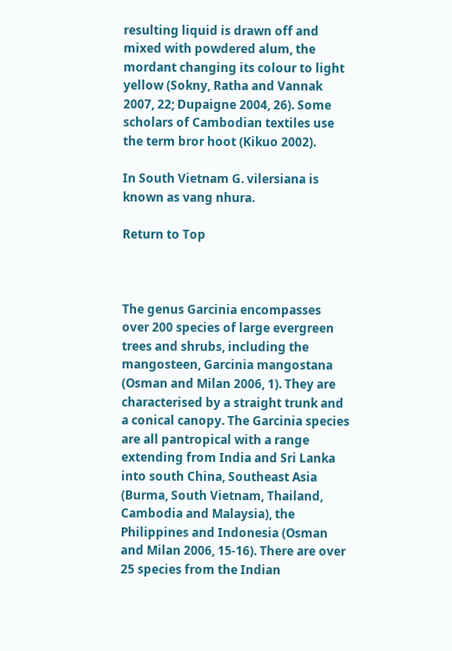resulting liquid is drawn off and mixed with powdered alum, the mordant changing its colour to light yellow (Sokny, Ratha and Vannak 2007, 22; Dupaigne 2004, 26). Some scholars of Cambodian textiles use the term bror hoot (Kikuo 2002).

In South Vietnam G. vilersiana is known as vang nhura.

Return to Top



The genus Garcinia encompasses over 200 species of large evergreen trees and shrubs, including the mangosteen, Garcinia mangostana (Osman and Milan 2006, 1). They are characterised by a straight trunk and a conical canopy. The Garcinia species are all pantropical with a range extending from India and Sri Lanka into south China, Southeast Asia (Burma, South Vietnam, Thailand, Cambodia and Malaysia), the Philippines and Indonesia (Osman and Milan 2006, 15-16). There are over 25 species from the Indian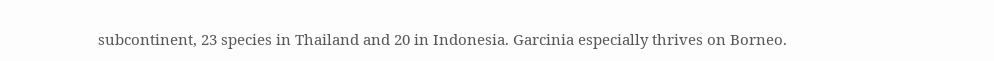subcontinent, 23 species in Thailand and 20 in Indonesia. Garcinia especially thrives on Borneo.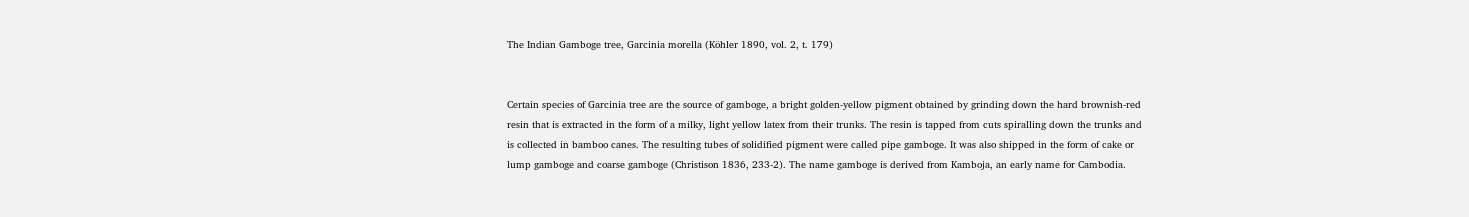The Indian Gamboge tree, Garcinia morella (Köhler 1890, vol. 2, t. 179)


Certain species of Garcinia tree are the source of gamboge, a bright golden-yellow pigment obtained by grinding down the hard brownish-red resin that is extracted in the form of a milky, light yellow latex from their trunks. The resin is tapped from cuts spiralling down the trunks and is collected in bamboo canes. The resulting tubes of solidified pigment were called pipe gamboge. It was also shipped in the form of cake or lump gamboge and coarse gamboge (Christison 1836, 233-2). The name gamboge is derived from Kamboja, an early name for Cambodia.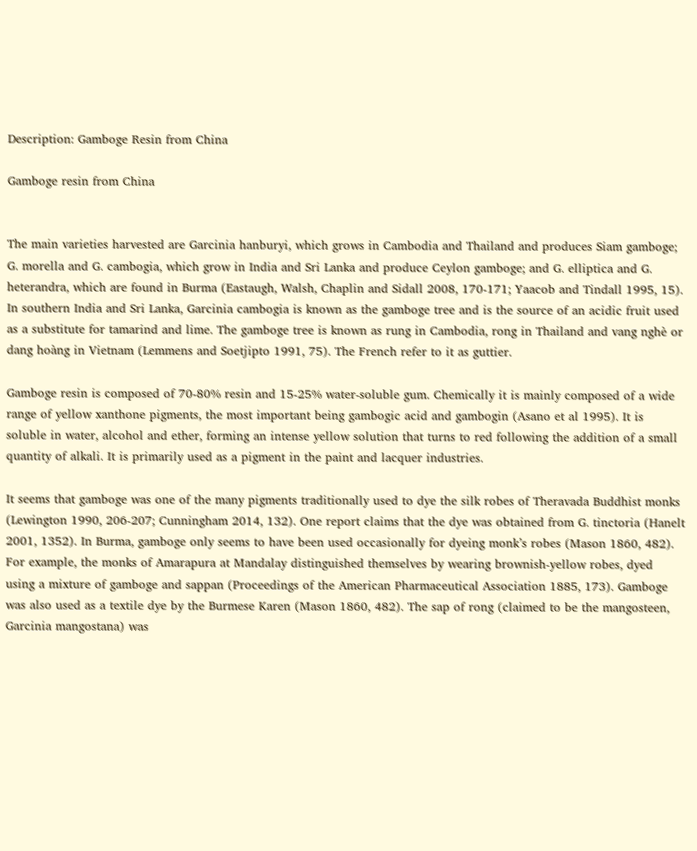Description: Gamboge Resin from China

Gamboge resin from China


The main varieties harvested are Garcinia hanburyi, which grows in Cambodia and Thailand and produces Siam gamboge; G. morella and G. cambogia, which grow in India and Sri Lanka and produce Ceylon gamboge; and G. elliptica and G. heterandra, which are found in Burma (Eastaugh, Walsh, Chaplin and Sidall 2008, 170-171; Yaacob and Tindall 1995, 15). In southern India and Sri Lanka, Garcinia cambogia is known as the gamboge tree and is the source of an acidic fruit used as a substitute for tamarind and lime. The gamboge tree is known as rung in Cambodia, rong in Thailand and vang nghè or dang hoàng in Vietnam (Lemmens and Soetjipto 1991, 75). The French refer to it as guttier.

Gamboge resin is composed of 70-80% resin and 15-25% water-soluble gum. Chemically it is mainly composed of a wide range of yellow xanthone pigments, the most important being gambogic acid and gambogin (Asano et al 1995). It is soluble in water, alcohol and ether, forming an intense yellow solution that turns to red following the addition of a small quantity of alkali. It is primarily used as a pigment in the paint and lacquer industries.

It seems that gamboge was one of the many pigments traditionally used to dye the silk robes of Theravada Buddhist monks (Lewington 1990, 206-207; Cunningham 2014, 132). One report claims that the dye was obtained from G. tinctoria (Hanelt 2001, 1352). In Burma, gamboge only seems to have been used occasionally for dyeing monk’s robes (Mason 1860, 482). For example, the monks of Amarapura at Mandalay distinguished themselves by wearing brownish-yellow robes, dyed using a mixture of gamboge and sappan (Proceedings of the American Pharmaceutical Association 1885, 173). Gamboge was also used as a textile dye by the Burmese Karen (Mason 1860, 482). The sap of rong (claimed to be the mangosteen, Garcinia mangostana) was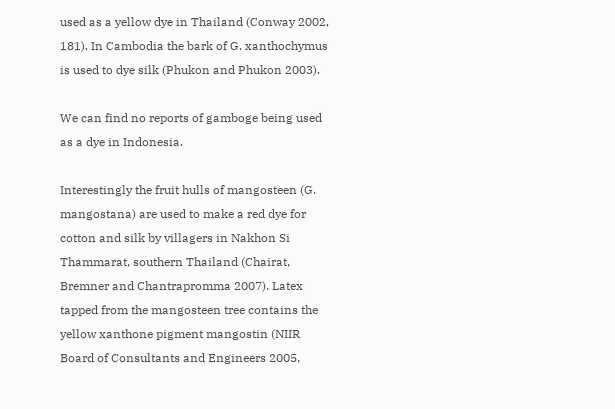used as a yellow dye in Thailand (Conway 2002, 181). In Cambodia the bark of G. xanthochymus is used to dye silk (Phukon and Phukon 2003).

We can find no reports of gamboge being used as a dye in Indonesia.

Interestingly the fruit hulls of mangosteen (G. mangostana) are used to make a red dye for cotton and silk by villagers in Nakhon Si Thammarat, southern Thailand (Chairat, Bremner and Chantrapromma 2007). Latex tapped from the mangosteen tree contains the yellow xanthone pigment mangostin (NIIR Board of Consultants and Engineers 2005,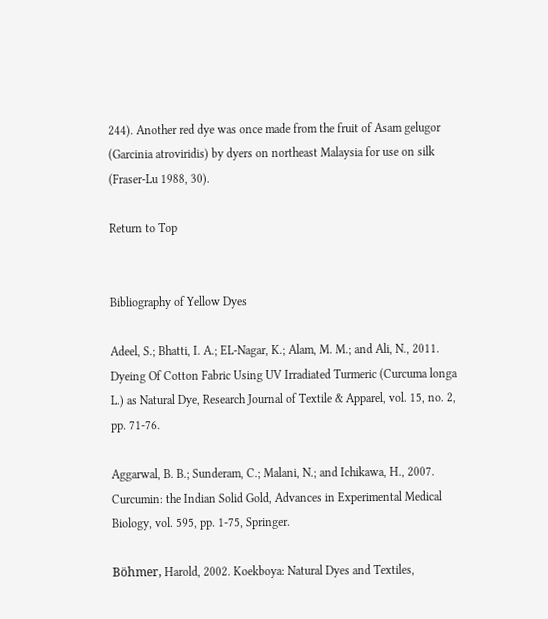244). Another red dye was once made from the fruit of Asam gelugor (Garcinia atroviridis) by dyers on northeast Malaysia for use on silk (Fraser-Lu 1988, 30).

Return to Top


Bibliography of Yellow Dyes

Adeel, S.; Bhatti, I. A.; EL-Nagar, K.; Alam, M. M.; and Ali, N., 2011. Dyeing Of Cotton Fabric Using UV Irradiated Turmeric (Curcuma longa L.) as Natural Dye, Research Journal of Textile & Apparel, vol. 15, no. 2, pp. 71-76.

Aggarwal, B. B.; Sunderam, C.; Malani, N.; and Ichikawa, H., 2007. Curcumin: the Indian Solid Gold, Advances in Experimental Medical Biology, vol. 595, pp. 1-75, Springer.

Böhmer, Harold, 2002. Koekboya: Natural Dyes and Textiles,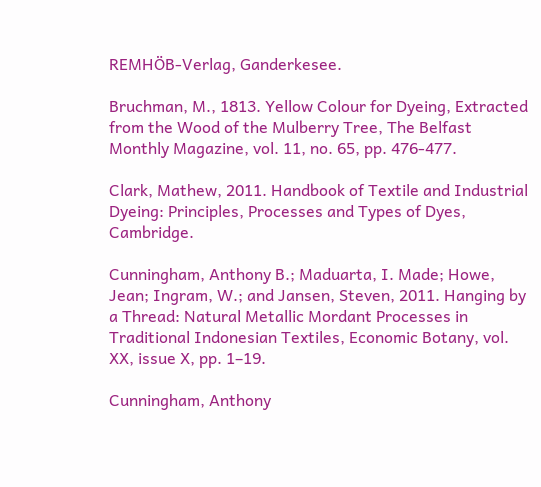REMHÖB-Verlag, Ganderkesee.

Bruchman, M., 1813. Yellow Colour for Dyeing, Extracted from the Wood of the Mulberry Tree, The Belfast Monthly Magazine, vol. 11, no. 65, pp. 476-477.

Clark, Mathew, 2011. Handbook of Textile and Industrial Dyeing: Principles, Processes and Types of Dyes, Cambridge.

Cunningham, Anthony B.; Maduarta, I. Made; Howe, Jean; Ingram, W.; and Jansen, Steven, 2011. Hanging by a Thread: Natural Metallic Mordant Processes in Traditional Indonesian Textiles, Economic Botany, vol. XX, issue X, pp. 1–19.

Cunningham, Anthony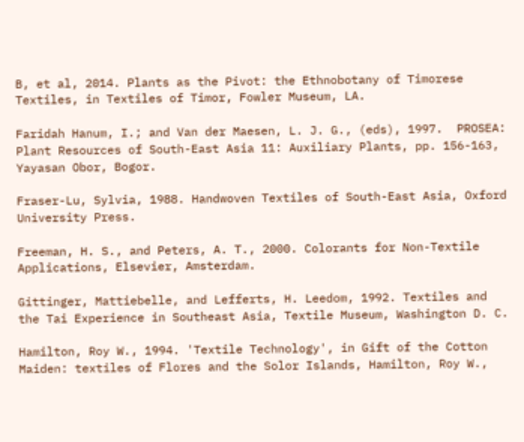B, et al, 2014. Plants as the Pivot: the Ethnobotany of Timorese Textiles, in Textiles of Timor, Fowler Museum, LA.

Faridah Hanum, I.; and Van der Maesen, L. J. G., (eds), 1997.  PROSEA: Plant Resources of South-East Asia 11: Auxiliary Plants, pp. 156-163, Yayasan Obor, Bogor.

Fraser-Lu, Sylvia, 1988. Handwoven Textiles of South-East Asia, Oxford University Press.

Freeman, H. S., and Peters, A. T., 2000. Colorants for Non-Textile Applications, Elsevier, Amsterdam.

Gittinger, Mattiebelle, and Lefferts, H. Leedom, 1992. Textiles and the Tai Experience in Southeast Asia, Textile Museum, Washington D. C.

Hamilton, Roy W., 1994. 'Textile Technology', in Gift of the Cotton Maiden: textiles of Flores and the Solor Islands, Hamilton, Roy W.,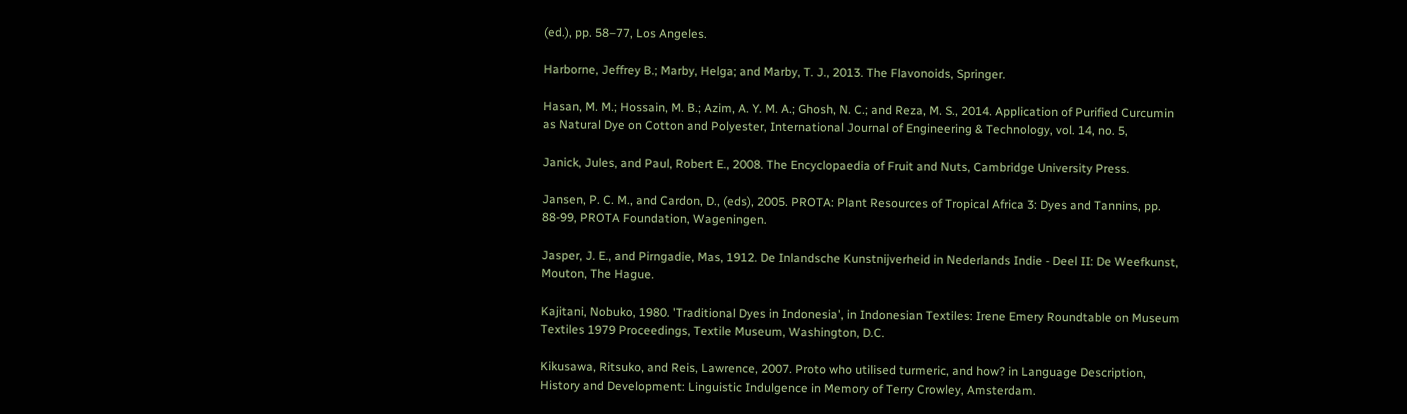(ed.), pp. 58–77, Los Angeles.

Harborne, Jeffrey B.; Marby, Helga; and Marby, T. J., 2013. The Flavonoids, Springer.

Hasan, M. M.; Hossain, M. B.; Azim, A. Y. M. A.; Ghosh, N. C.; and Reza, M. S., 2014. Application of Purified Curcumin as Natural Dye on Cotton and Polyester, International Journal of Engineering & Technology, vol. 14, no. 5,

Janick, Jules, and Paul, Robert E., 2008. The Encyclopaedia of Fruit and Nuts, Cambridge University Press.

Jansen, P. C. M., and Cardon, D., (eds), 2005. PROTA: Plant Resources of Tropical Africa 3: Dyes and Tannins, pp. 88-99, PROTA Foundation, Wageningen.

Jasper, J. E., and Pirngadie, Mas, 1912. De Inlandsche Kunstnijverheid in Nederlands Indie - Deel II: De Weefkunst, Mouton, The Hague.

Kajitani, Nobuko, 1980. 'Traditional Dyes in Indonesia', in Indonesian Textiles: Irene Emery Roundtable on Museum Textiles 1979 Proceedings, Textile Museum, Washington, D.C.

Kikusawa, Ritsuko, and Reis, Lawrence, 2007. Proto who utilised turmeric, and how? in Language Description, History and Development: Linguistic Indulgence in Memory of Terry Crowley, Amsterdam.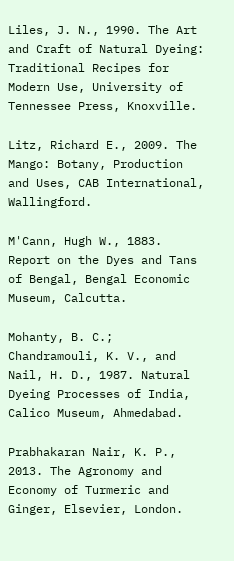Liles, J. N., 1990. The Art and Craft of Natural Dyeing: Traditional Recipes for Modern Use, University of Tennessee Press, Knoxville.

Litz, Richard E., 2009. The Mango: Botany, Production and Uses, CAB International, Wallingford.

M'Cann, Hugh W., 1883. Report on the Dyes and Tans of Bengal, Bengal Economic Museum, Calcutta.

Mohanty, B. C.; Chandramouli, K. V., and Nail, H. D., 1987. Natural Dyeing Processes of India, Calico Museum, Ahmedabad.

Prabhakaran Nair, K. P., 2013. The Agronomy and Economy of Turmeric and Ginger, Elsevier, London.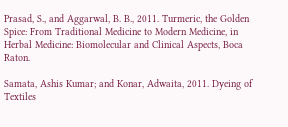Prasad, S., and Aggarwal, B. B., 2011. Turmeric, the Golden Spice: From Traditional Medicine to Modern Medicine, in Herbal Medicine: Biomolecular and Clinical Aspects, Boca Raton.

Samata, Ashis Kumar; and Konar, Adwaita, 2011. Dyeing of Textiles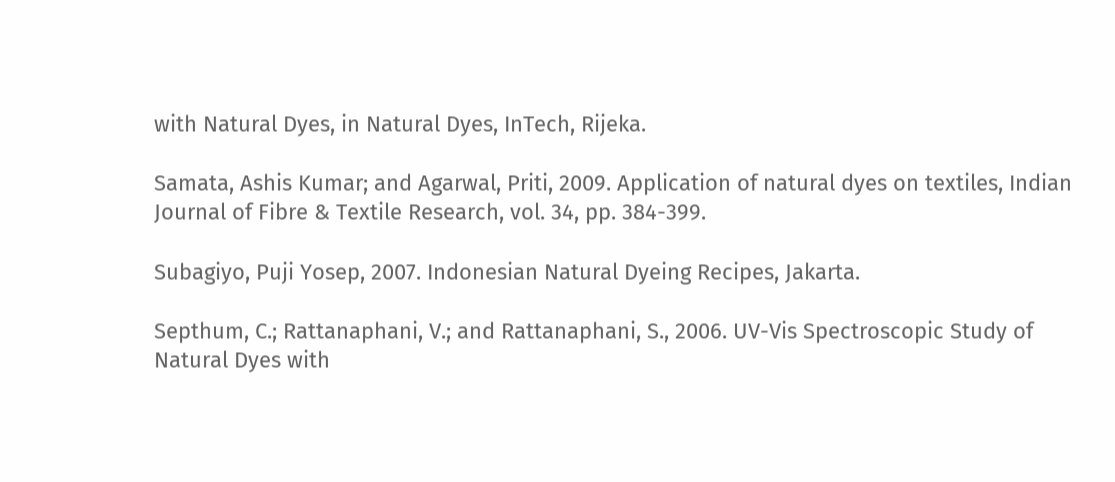with Natural Dyes, in Natural Dyes, InTech, Rijeka.

Samata, Ashis Kumar; and Agarwal, Priti, 2009. Application of natural dyes on textiles, Indian Journal of Fibre & Textile Research, vol. 34, pp. 384-399.

Subagiyo, Puji Yosep, 2007. Indonesian Natural Dyeing Recipes, Jakarta.

Septhum, C.; Rattanaphani, V.; and Rattanaphani, S., 2006. UV-Vis Spectroscopic Study of Natural Dyes with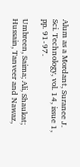Alum as a Mordant, Suranee J. Sci. Technology, vol. 14, issue 1, pp. 91-97.

Umbreen, Saima; Ali, Shaukat; Hussain, Tanveer and Nawaz,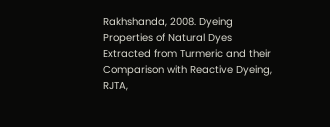Rakhshanda, 2008. Dyeing Properties of Natural Dyes Extracted from Turmeric and their Comparison with Reactive Dyeing, RJTA,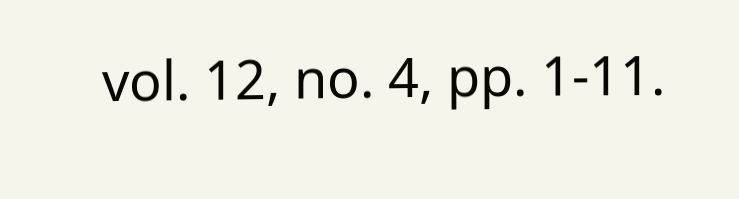vol. 12, no. 4, pp. 1-11.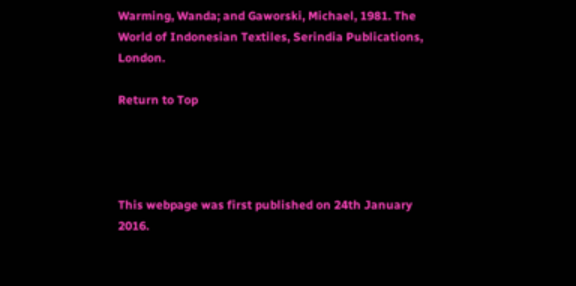Warming, Wanda; and Gaworski, Michael, 1981. The World of Indonesian Textiles, Serindia Publications, London.

Return to Top




This webpage was first published on 24th January 2016.